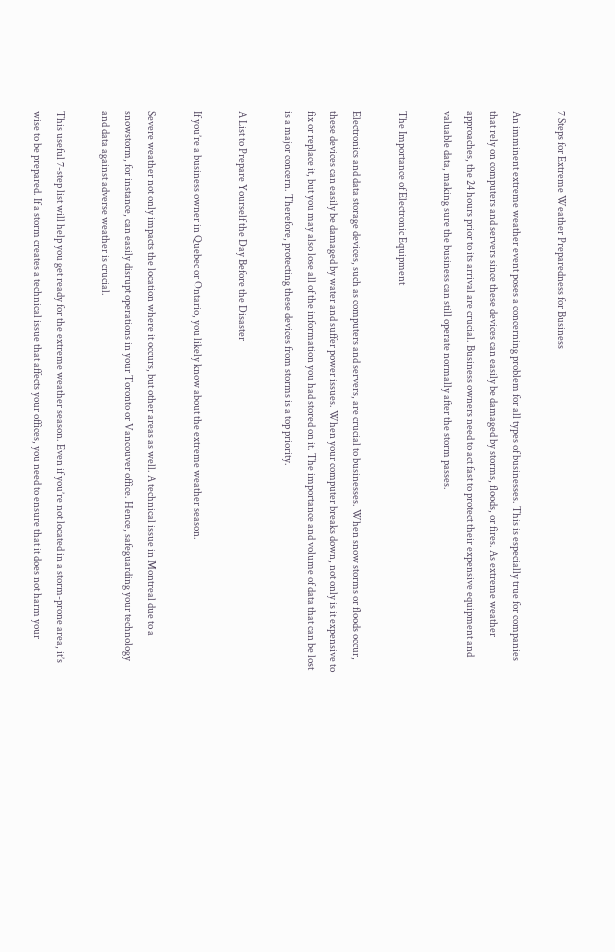7 Steps for Extreme Weather Preparedness for Business

An imminent extreme weather event poses a concerning problem for all types of businesses. This is especially true for companies that rely on computers and servers since these devices can easily be damaged by storms, floods, or fires. As extreme weather approaches, the 24 hours prior to its arrival are crucial. Business owners need to act fast to protect their expensive equipment and valuable data, making sure the business can still operate normally after the storm passes.

The Importance of Electronic Equipment

Electronics and data storage devices, such as computers and servers, are crucial to businesses. When snow storms or floods occur, these devices can easily be damaged by water and suffer power issues. When your computer breaks down, not only is it expensive to fix or replace it, but you may also lose all of the information you had stored on it. The importance and volume of data that can be lost is a major concern. Therefore, protecting these devices from storms is a top priority.

A List to Prepare Yourself the Day Before the Disaster

If you’re a business owner in Quebec or Ontario, you likely know about the extreme weather season.

Severe weather not only impacts the location where it occurs, but other areas as well. A technical issue in Montreal due to a snowstorm, for instance, can easily disrupt operations in your Toronto or Vancouver office. Hence, safeguarding your technology and data against adverse weather is crucial.

This useful 7-step list will help you get ready for the extreme weather season. Even if you’re not located in a storm-prone area, it’s wise to be prepared. If a storm creates a technical issue that affects your offices, you need to ensure that it does not harm your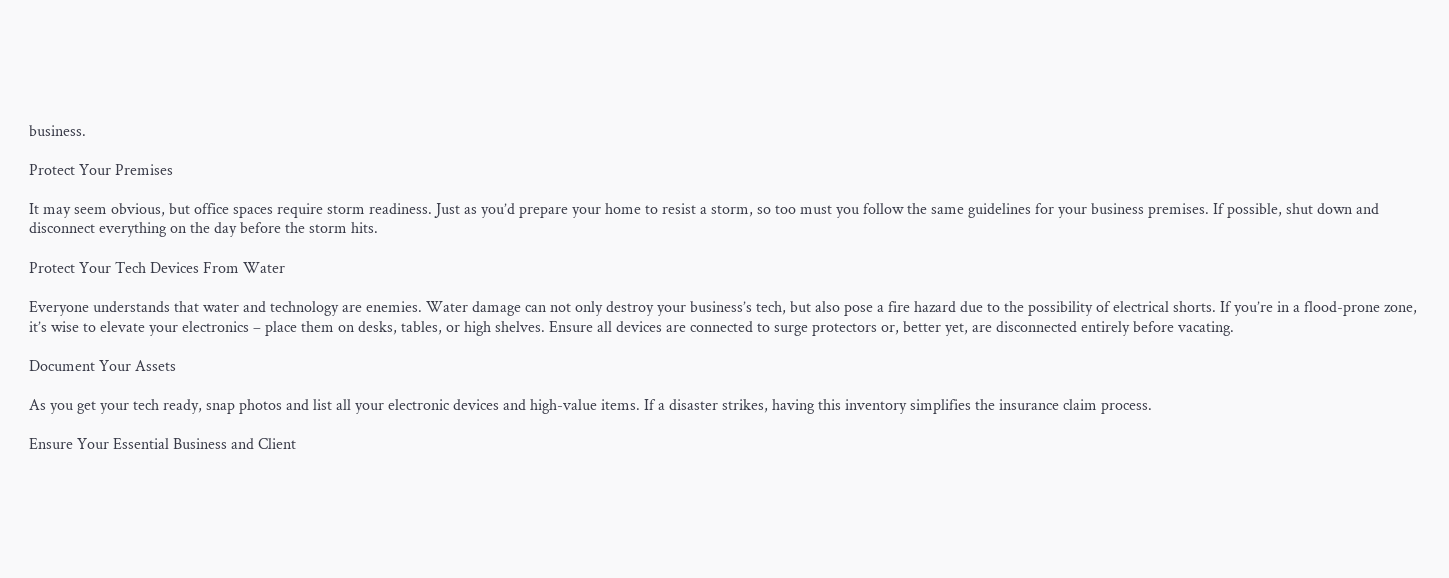business.

Protect Your Premises

It may seem obvious, but office spaces require storm readiness. Just as you’d prepare your home to resist a storm, so too must you follow the same guidelines for your business premises. If possible, shut down and disconnect everything on the day before the storm hits.

Protect Your Tech Devices From Water

Everyone understands that water and technology are enemies. Water damage can not only destroy your business’s tech, but also pose a fire hazard due to the possibility of electrical shorts. If you’re in a flood-prone zone, it’s wise to elevate your electronics – place them on desks, tables, or high shelves. Ensure all devices are connected to surge protectors or, better yet, are disconnected entirely before vacating.

Document Your Assets

As you get your tech ready, snap photos and list all your electronic devices and high-value items. If a disaster strikes, having this inventory simplifies the insurance claim process.

Ensure Your Essential Business and Client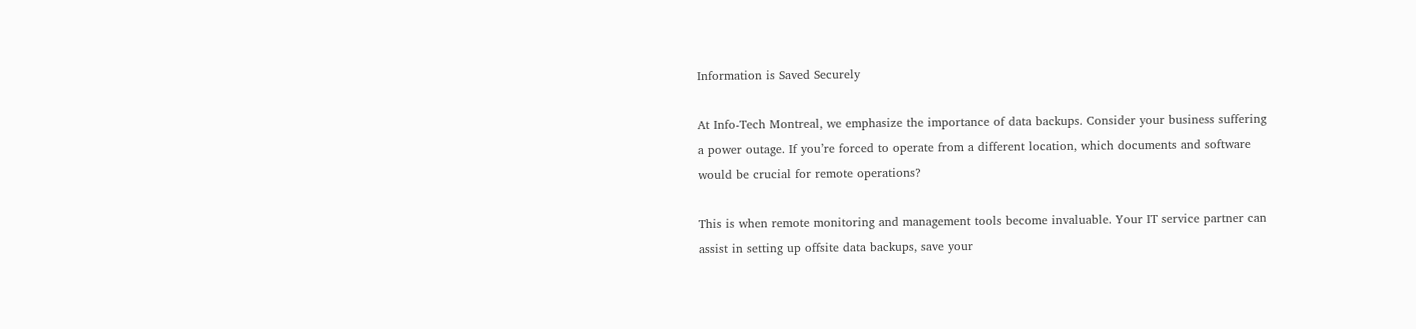Information is Saved Securely

At Info-Tech Montreal, we emphasize the importance of data backups. Consider your business suffering a power outage. If you’re forced to operate from a different location, which documents and software would be crucial for remote operations?

This is when remote monitoring and management tools become invaluable. Your IT service partner can assist in setting up offsite data backups, save your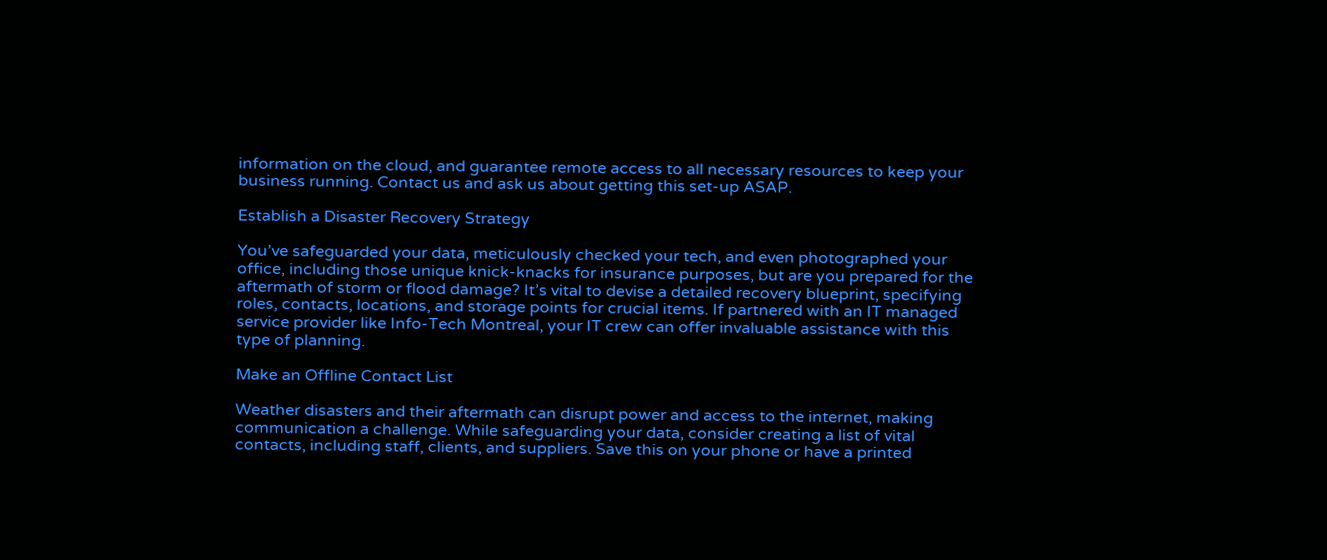information on the cloud, and guarantee remote access to all necessary resources to keep your business running. Contact us and ask us about getting this set-up ASAP.

Establish a Disaster Recovery Strategy

You’ve safeguarded your data, meticulously checked your tech, and even photographed your office, including those unique knick-knacks for insurance purposes, but are you prepared for the aftermath of storm or flood damage? It’s vital to devise a detailed recovery blueprint, specifying roles, contacts, locations, and storage points for crucial items. If partnered with an IT managed service provider like Info-Tech Montreal, your IT crew can offer invaluable assistance with this type of planning.

Make an Offline Contact List

Weather disasters and their aftermath can disrupt power and access to the internet, making communication a challenge. While safeguarding your data, consider creating a list of vital contacts, including staff, clients, and suppliers. Save this on your phone or have a printed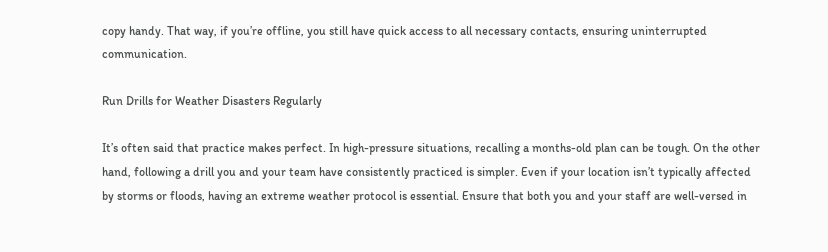copy handy. That way, if you’re offline, you still have quick access to all necessary contacts, ensuring uninterrupted communication.

Run Drills for Weather Disasters Regularly

It’s often said that practice makes perfect. In high-pressure situations, recalling a months-old plan can be tough. On the other hand, following a drill you and your team have consistently practiced is simpler. Even if your location isn’t typically affected by storms or floods, having an extreme weather protocol is essential. Ensure that both you and your staff are well-versed in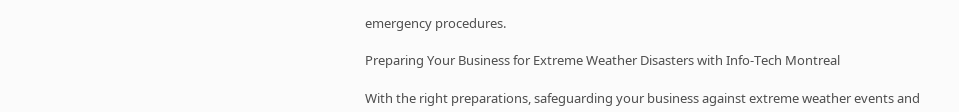emergency procedures.

Preparing Your Business for Extreme Weather Disasters with Info-Tech Montreal

With the right preparations, safeguarding your business against extreme weather events and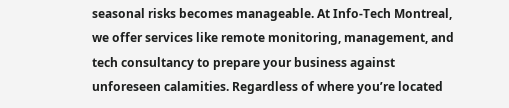seasonal risks becomes manageable. At Info-Tech Montreal, we offer services like remote monitoring, management, and tech consultancy to prepare your business against unforeseen calamities. Regardless of where you’re located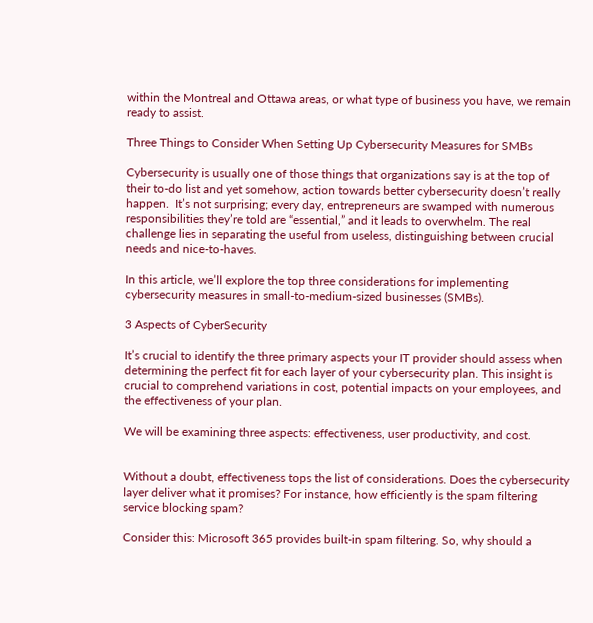within the Montreal and Ottawa areas, or what type of business you have, we remain ready to assist.

Three Things to Consider When Setting Up Cybersecurity Measures for SMBs

Cybersecurity is usually one of those things that organizations say is at the top of their to-do list and yet somehow, action towards better cybersecurity doesn’t really happen.  It’s not surprising; every day, entrepreneurs are swamped with numerous responsibilities they’re told are “essential,” and it leads to overwhelm. The real challenge lies in separating the useful from useless, distinguishing between crucial needs and nice-to-haves.

In this article, we’ll explore the top three considerations for implementing cybersecurity measures in small-to-medium-sized businesses (SMBs).

3 Aspects of CyberSecurity

It’s crucial to identify the three primary aspects your IT provider should assess when determining the perfect fit for each layer of your cybersecurity plan. This insight is crucial to comprehend variations in cost, potential impacts on your employees, and the effectiveness of your plan.

We will be examining three aspects: effectiveness, user productivity, and cost.


Without a doubt, effectiveness tops the list of considerations. Does the cybersecurity layer deliver what it promises? For instance, how efficiently is the spam filtering service blocking spam?

Consider this: Microsoft 365 provides built-in spam filtering. So, why should a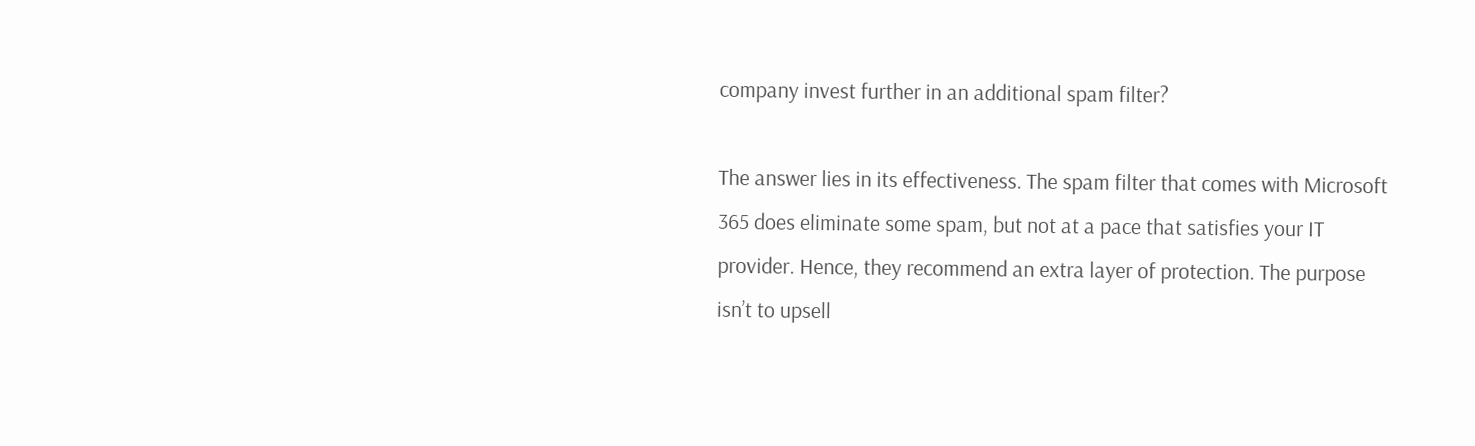company invest further in an additional spam filter?

The answer lies in its effectiveness. The spam filter that comes with Microsoft 365 does eliminate some spam, but not at a pace that satisfies your IT provider. Hence, they recommend an extra layer of protection. The purpose isn’t to upsell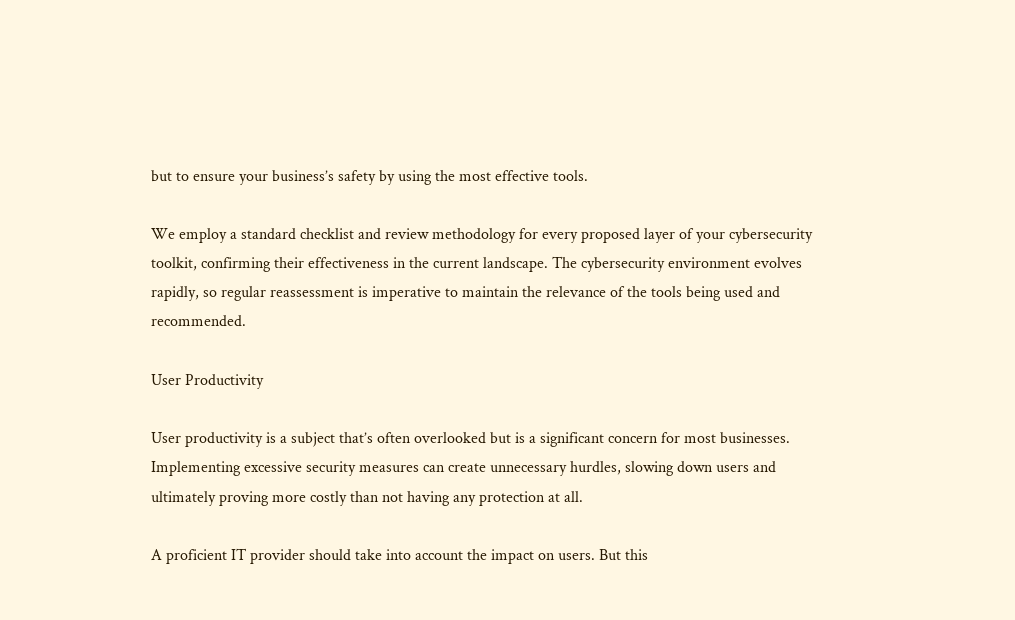but to ensure your business’s safety by using the most effective tools.

We employ a standard checklist and review methodology for every proposed layer of your cybersecurity toolkit, confirming their effectiveness in the current landscape. The cybersecurity environment evolves rapidly, so regular reassessment is imperative to maintain the relevance of the tools being used and recommended.

User Productivity

User productivity is a subject that’s often overlooked but is a significant concern for most businesses. Implementing excessive security measures can create unnecessary hurdles, slowing down users and ultimately proving more costly than not having any protection at all.

A proficient IT provider should take into account the impact on users. But this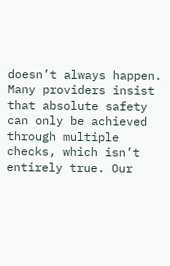doesn’t always happen. Many providers insist that absolute safety can only be achieved through multiple checks, which isn’t entirely true. Our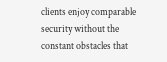clients enjoy comparable security without the constant obstacles that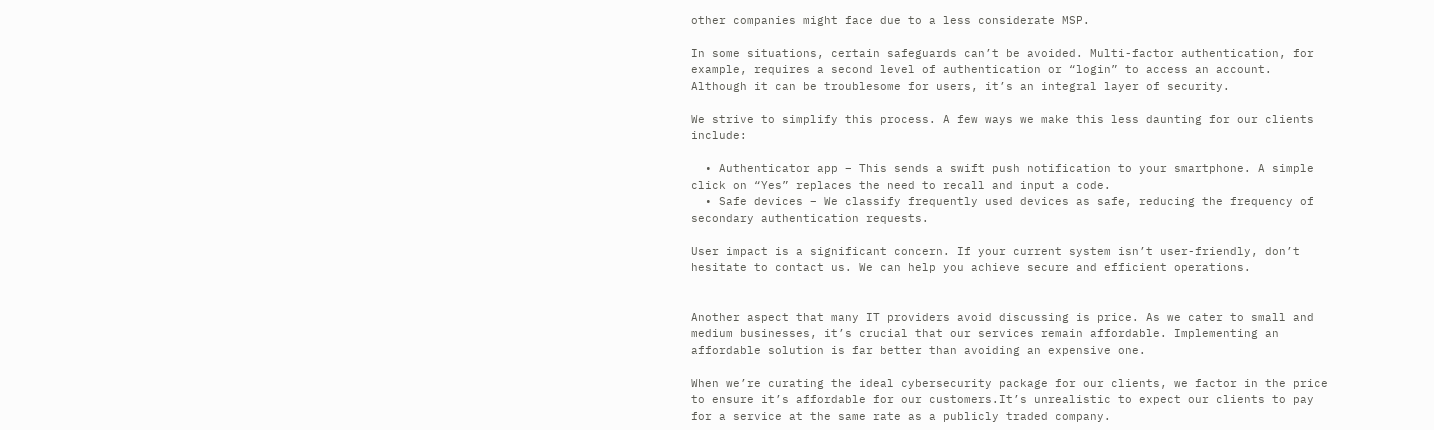other companies might face due to a less considerate MSP.

In some situations, certain safeguards can’t be avoided. Multi-factor authentication, for example, requires a second level of authentication or “login” to access an account. Although it can be troublesome for users, it’s an integral layer of security.

We strive to simplify this process. A few ways we make this less daunting for our clients include:

  • Authenticator app – This sends a swift push notification to your smartphone. A simple click on “Yes” replaces the need to recall and input a code.
  • Safe devices – We classify frequently used devices as safe, reducing the frequency of secondary authentication requests.

User impact is a significant concern. If your current system isn’t user-friendly, don’t hesitate to contact us. We can help you achieve secure and efficient operations.


Another aspect that many IT providers avoid discussing is price. As we cater to small and medium businesses, it’s crucial that our services remain affordable. Implementing an affordable solution is far better than avoiding an expensive one.

When we’re curating the ideal cybersecurity package for our clients, we factor in the price to ensure it’s affordable for our customers.It’s unrealistic to expect our clients to pay for a service at the same rate as a publicly traded company.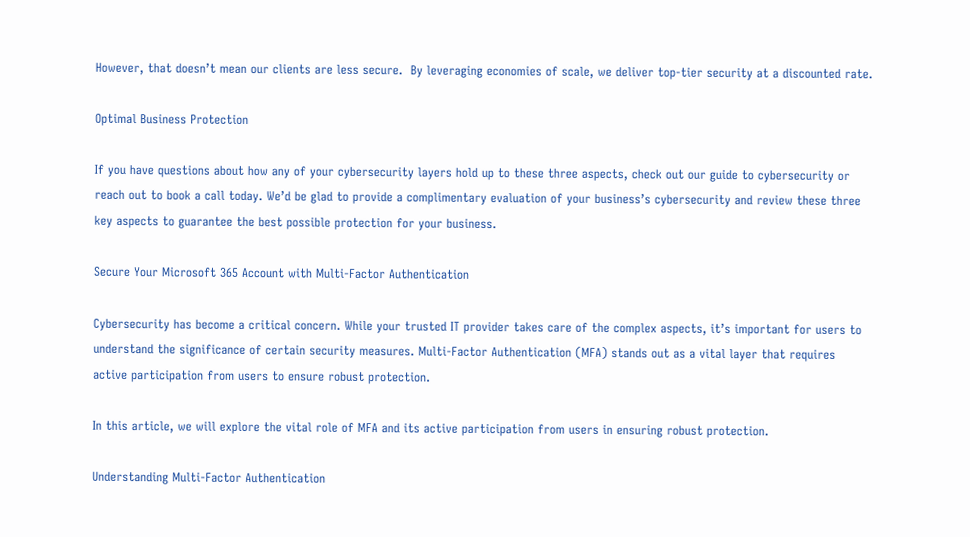However, that doesn’t mean our clients are less secure.  By leveraging economies of scale, we deliver top-tier security at a discounted rate.

Optimal Business Protection

If you have questions about how any of your cybersecurity layers hold up to these three aspects, check out our guide to cybersecurity or reach out to book a call today. We’d be glad to provide a complimentary evaluation of your business’s cybersecurity and review these three key aspects to guarantee the best possible protection for your business.

Secure Your Microsoft 365 Account with Multi-Factor Authentication

Cybersecurity has become a critical concern. While your trusted IT provider takes care of the complex aspects, it’s important for users to understand the significance of certain security measures. Multi-Factor Authentication (MFA) stands out as a vital layer that requires active participation from users to ensure robust protection.

In this article, we will explore the vital role of MFA and its active participation from users in ensuring robust protection.

Understanding Multi-Factor Authentication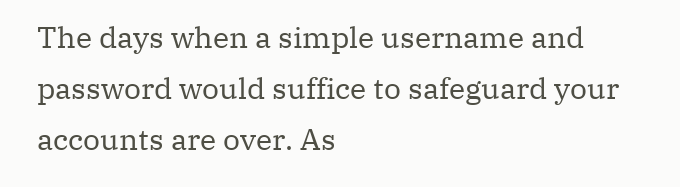The days when a simple username and password would suffice to safeguard your accounts are over. As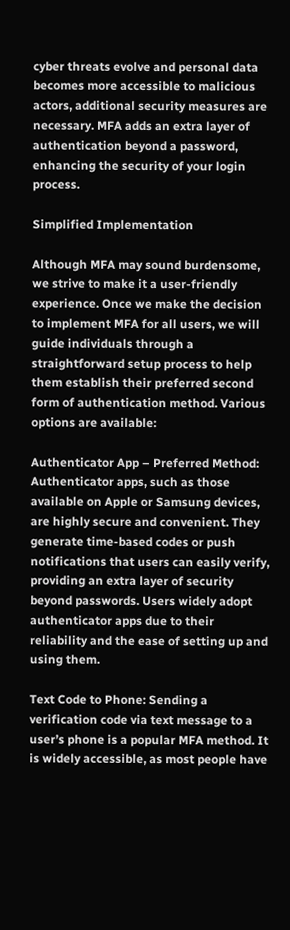cyber threats evolve and personal data becomes more accessible to malicious actors, additional security measures are necessary. MFA adds an extra layer of authentication beyond a password, enhancing the security of your login process.

Simplified Implementation

Although MFA may sound burdensome, we strive to make it a user-friendly experience. Once we make the decision to implement MFA for all users, we will guide individuals through a straightforward setup process to help them establish their preferred second form of authentication method. Various options are available:

Authenticator App – Preferred Method: Authenticator apps, such as those available on Apple or Samsung devices, are highly secure and convenient. They generate time-based codes or push notifications that users can easily verify, providing an extra layer of security beyond passwords. Users widely adopt authenticator apps due to their reliability and the ease of setting up and using them.

Text Code to Phone: Sending a verification code via text message to a user’s phone is a popular MFA method. It is widely accessible, as most people have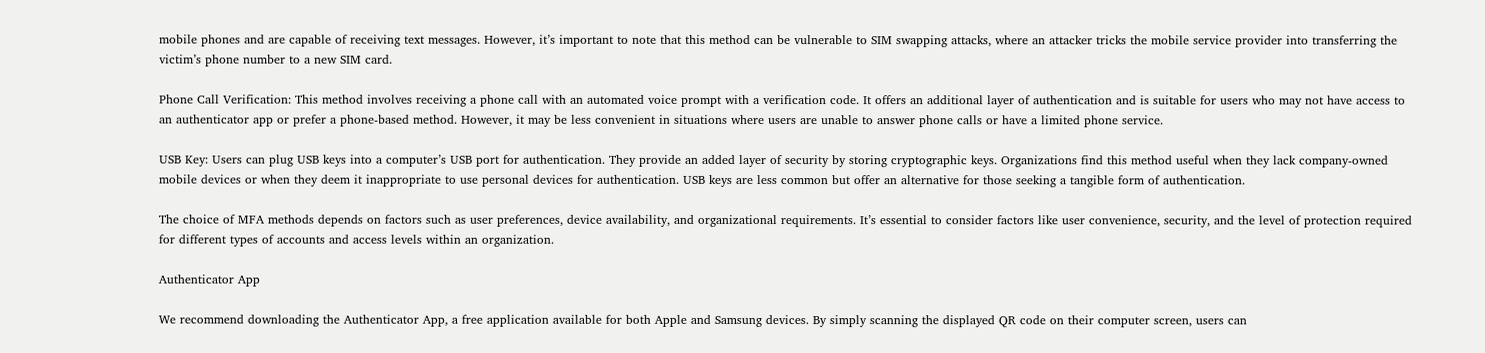mobile phones and are capable of receiving text messages. However, it’s important to note that this method can be vulnerable to SIM swapping attacks, where an attacker tricks the mobile service provider into transferring the victim’s phone number to a new SIM card.

Phone Call Verification: This method involves receiving a phone call with an automated voice prompt with a verification code. It offers an additional layer of authentication and is suitable for users who may not have access to an authenticator app or prefer a phone-based method. However, it may be less convenient in situations where users are unable to answer phone calls or have a limited phone service.

USB Key: Users can plug USB keys into a computer’s USB port for authentication. They provide an added layer of security by storing cryptographic keys. Organizations find this method useful when they lack company-owned mobile devices or when they deem it inappropriate to use personal devices for authentication. USB keys are less common but offer an alternative for those seeking a tangible form of authentication.

The choice of MFA methods depends on factors such as user preferences, device availability, and organizational requirements. It’s essential to consider factors like user convenience, security, and the level of protection required for different types of accounts and access levels within an organization.

Authenticator App

We recommend downloading the Authenticator App, a free application available for both Apple and Samsung devices. By simply scanning the displayed QR code on their computer screen, users can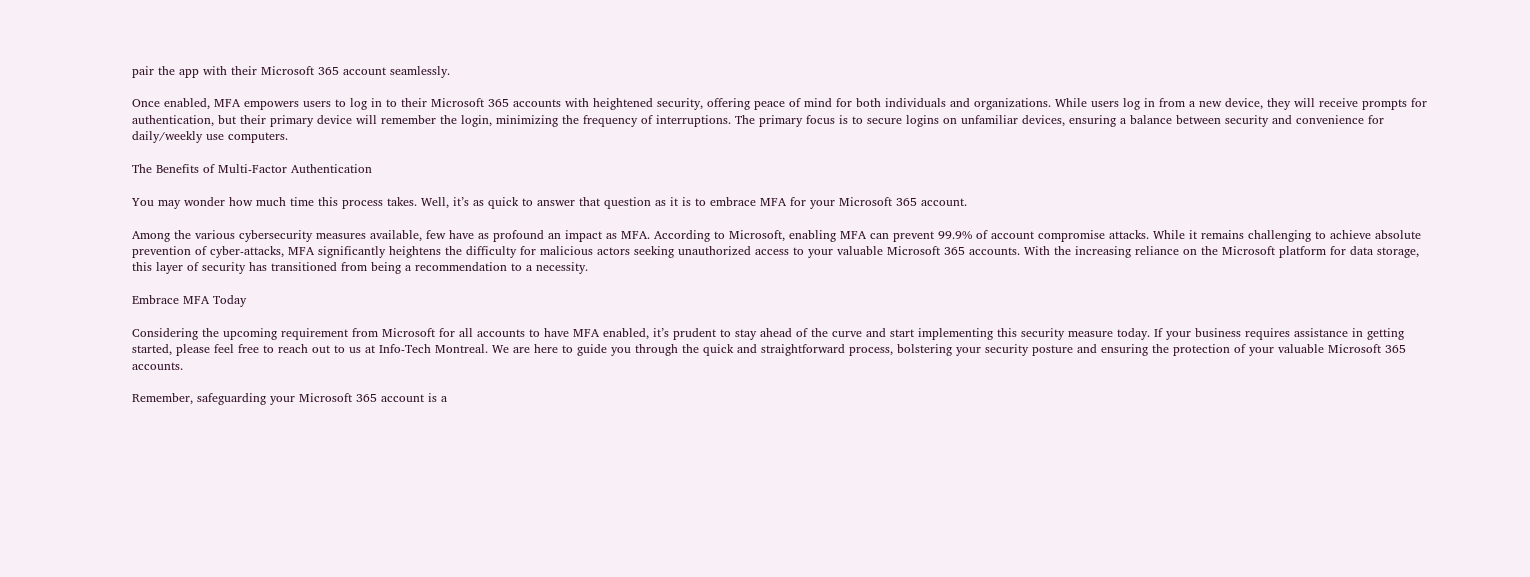pair the app with their Microsoft 365 account seamlessly.

Once enabled, MFA empowers users to log in to their Microsoft 365 accounts with heightened security, offering peace of mind for both individuals and organizations. While users log in from a new device, they will receive prompts for authentication, but their primary device will remember the login, minimizing the frequency of interruptions. The primary focus is to secure logins on unfamiliar devices, ensuring a balance between security and convenience for daily/weekly use computers.

The Benefits of Multi-Factor Authentication

You may wonder how much time this process takes. Well, it’s as quick to answer that question as it is to embrace MFA for your Microsoft 365 account.

Among the various cybersecurity measures available, few have as profound an impact as MFA. According to Microsoft, enabling MFA can prevent 99.9% of account compromise attacks. While it remains challenging to achieve absolute prevention of cyber-attacks, MFA significantly heightens the difficulty for malicious actors seeking unauthorized access to your valuable Microsoft 365 accounts. With the increasing reliance on the Microsoft platform for data storage, this layer of security has transitioned from being a recommendation to a necessity.

Embrace MFA Today

Considering the upcoming requirement from Microsoft for all accounts to have MFA enabled, it’s prudent to stay ahead of the curve and start implementing this security measure today. If your business requires assistance in getting started, please feel free to reach out to us at Info-Tech Montreal. We are here to guide you through the quick and straightforward process, bolstering your security posture and ensuring the protection of your valuable Microsoft 365 accounts.

Remember, safeguarding your Microsoft 365 account is a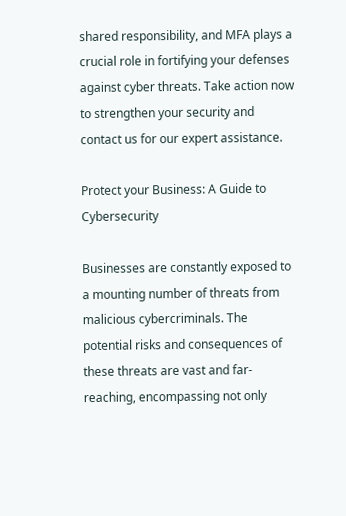shared responsibility, and MFA plays a crucial role in fortifying your defenses against cyber threats. Take action now to strengthen your security and contact us for our expert assistance.

Protect your Business: A Guide to Cybersecurity

Businesses are constantly exposed to a mounting number of threats from malicious cybercriminals. The potential risks and consequences of these threats are vast and far-reaching, encompassing not only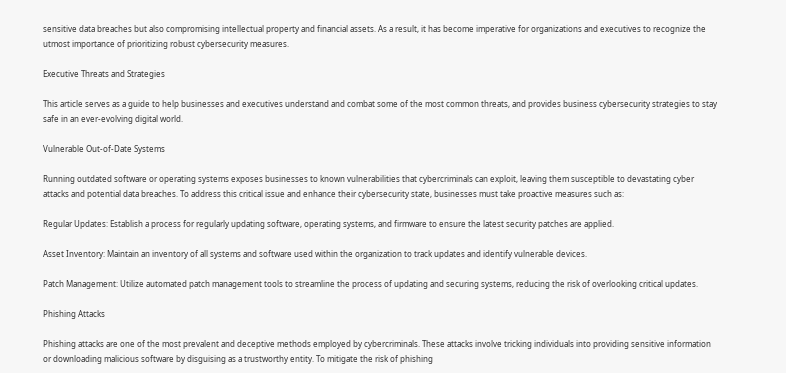sensitive data breaches but also compromising intellectual property and financial assets. As a result, it has become imperative for organizations and executives to recognize the utmost importance of prioritizing robust cybersecurity measures.

Executive Threats and Strategies

This article serves as a guide to help businesses and executives understand and combat some of the most common threats, and provides business cybersecurity strategies to stay safe in an ever-evolving digital world.

Vulnerable Out-of-Date Systems

Running outdated software or operating systems exposes businesses to known vulnerabilities that cybercriminals can exploit, leaving them susceptible to devastating cyber attacks and potential data breaches. To address this critical issue and enhance their cybersecurity state, businesses must take proactive measures such as:

Regular Updates: Establish a process for regularly updating software, operating systems, and firmware to ensure the latest security patches are applied.

Asset Inventory: Maintain an inventory of all systems and software used within the organization to track updates and identify vulnerable devices.

Patch Management: Utilize automated patch management tools to streamline the process of updating and securing systems, reducing the risk of overlooking critical updates.

Phishing Attacks

Phishing attacks are one of the most prevalent and deceptive methods employed by cybercriminals. These attacks involve tricking individuals into providing sensitive information or downloading malicious software by disguising as a trustworthy entity. To mitigate the risk of phishing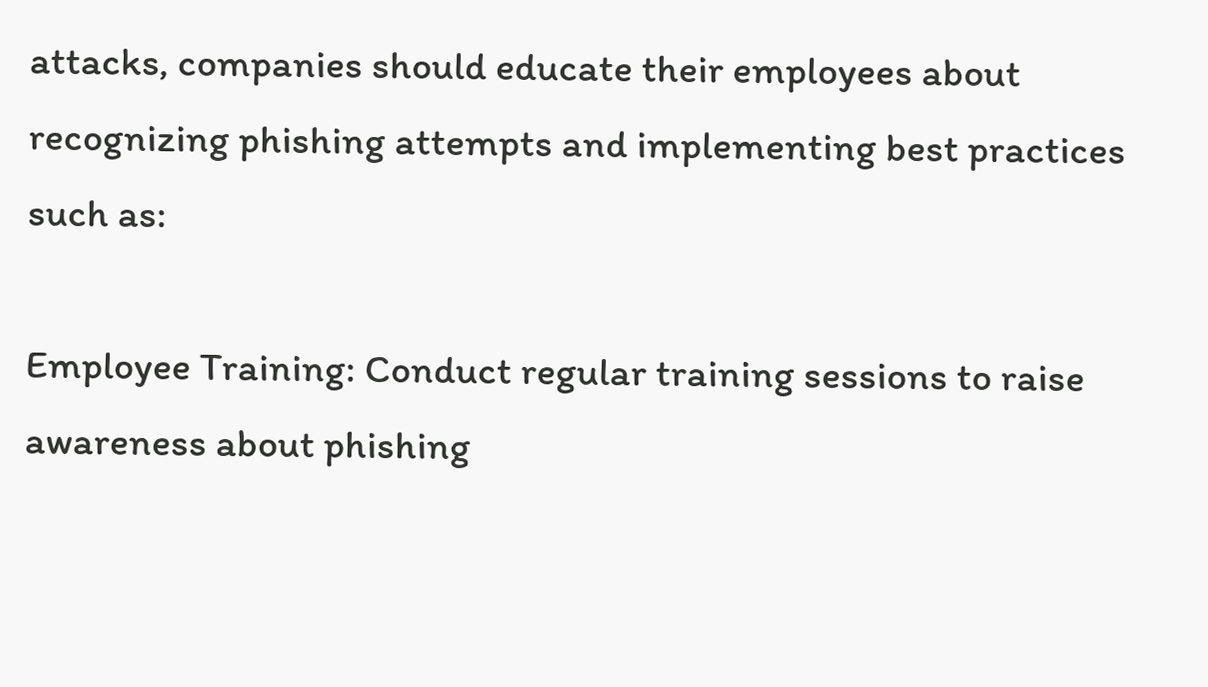attacks, companies should educate their employees about recognizing phishing attempts and implementing best practices such as:

Employee Training: Conduct regular training sessions to raise awareness about phishing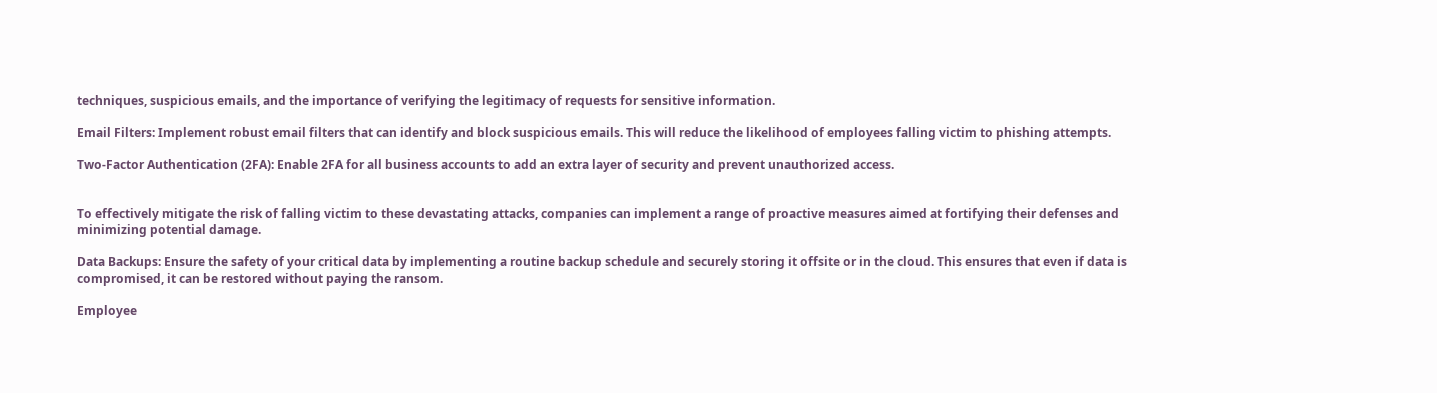techniques, suspicious emails, and the importance of verifying the legitimacy of requests for sensitive information.

Email Filters: Implement robust email filters that can identify and block suspicious emails. This will reduce the likelihood of employees falling victim to phishing attempts.

Two-Factor Authentication (2FA): Enable 2FA for all business accounts to add an extra layer of security and prevent unauthorized access.


To effectively mitigate the risk of falling victim to these devastating attacks, companies can implement a range of proactive measures aimed at fortifying their defenses and minimizing potential damage.

Data Backups: Ensure the safety of your critical data by implementing a routine backup schedule and securely storing it offsite or in the cloud. This ensures that even if data is compromised, it can be restored without paying the ransom.

Employee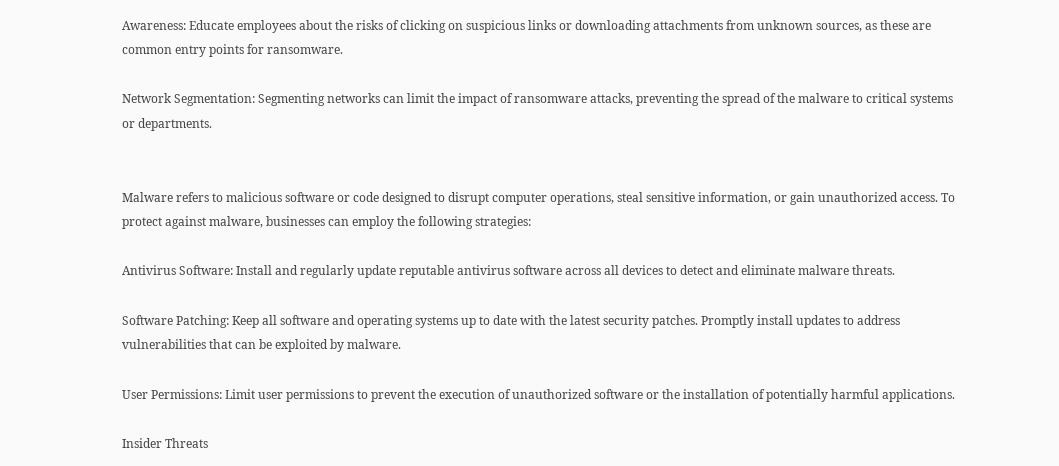Awareness: Educate employees about the risks of clicking on suspicious links or downloading attachments from unknown sources, as these are common entry points for ransomware.

Network Segmentation: Segmenting networks can limit the impact of ransomware attacks, preventing the spread of the malware to critical systems or departments.


Malware refers to malicious software or code designed to disrupt computer operations, steal sensitive information, or gain unauthorized access. To protect against malware, businesses can employ the following strategies:

Antivirus Software: Install and regularly update reputable antivirus software across all devices to detect and eliminate malware threats.

Software Patching: Keep all software and operating systems up to date with the latest security patches. Promptly install updates to address vulnerabilities that can be exploited by malware.

User Permissions: Limit user permissions to prevent the execution of unauthorized software or the installation of potentially harmful applications.

Insider Threats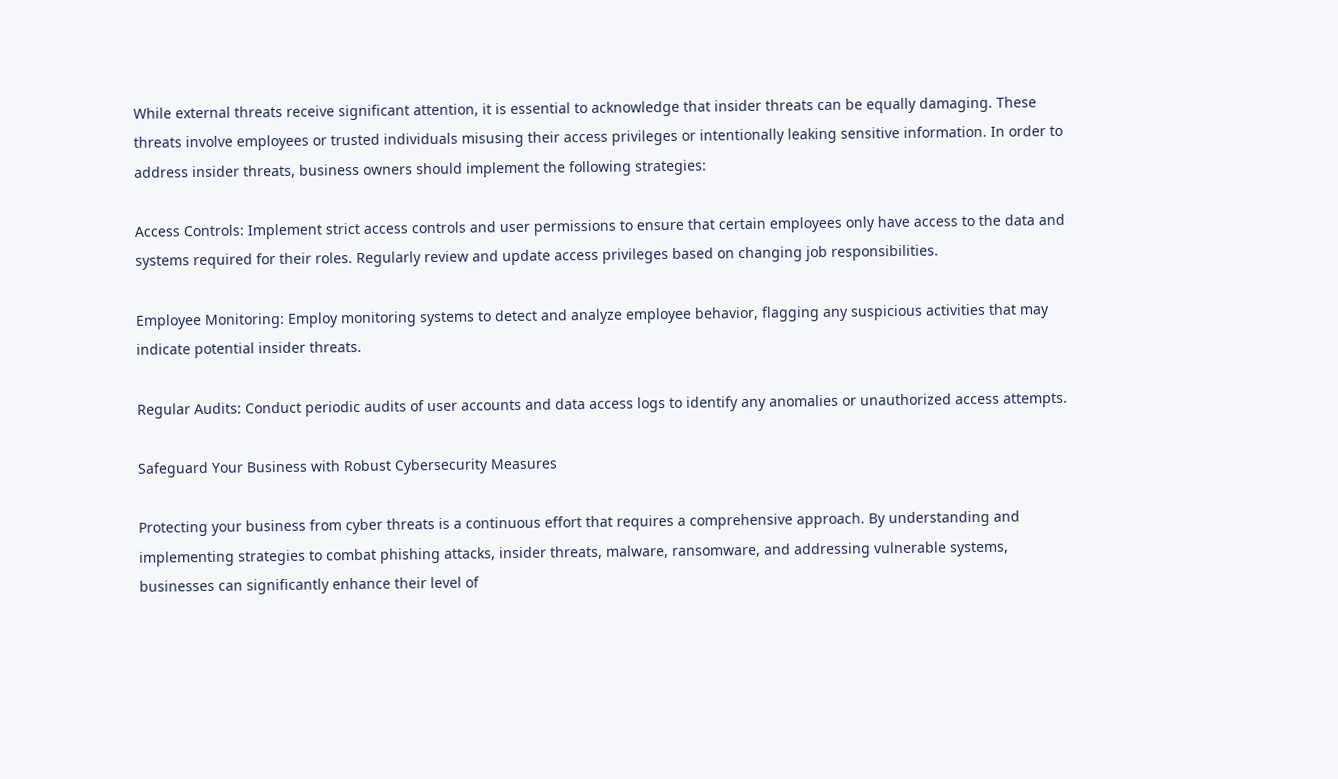While external threats receive significant attention, it is essential to acknowledge that insider threats can be equally damaging. These threats involve employees or trusted individuals misusing their access privileges or intentionally leaking sensitive information. In order to address insider threats, business owners should implement the following strategies:

Access Controls: Implement strict access controls and user permissions to ensure that certain employees only have access to the data and systems required for their roles. Regularly review and update access privileges based on changing job responsibilities.

Employee Monitoring: Employ monitoring systems to detect and analyze employee behavior, flagging any suspicious activities that may indicate potential insider threats.

Regular Audits: Conduct periodic audits of user accounts and data access logs to identify any anomalies or unauthorized access attempts.

Safeguard Your Business with Robust Cybersecurity Measures

Protecting your business from cyber threats is a continuous effort that requires a comprehensive approach. By understanding and implementing strategies to combat phishing attacks, insider threats, malware, ransomware, and addressing vulnerable systems, businesses can significantly enhance their level of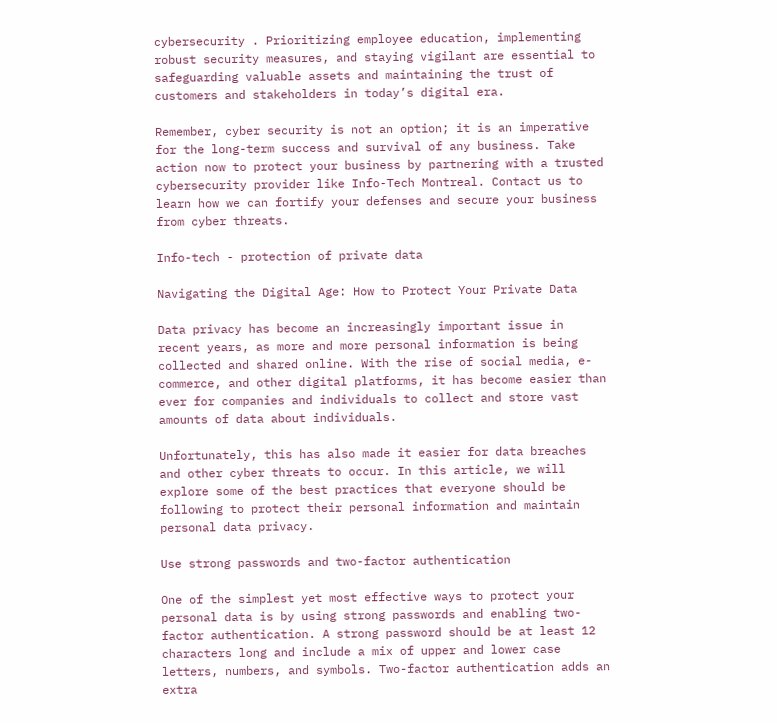cybersecurity . Prioritizing employee education, implementing robust security measures, and staying vigilant are essential to safeguarding valuable assets and maintaining the trust of customers and stakeholders in today’s digital era.

Remember, cyber security is not an option; it is an imperative for the long-term success and survival of any business. Take action now to protect your business by partnering with a trusted cybersecurity provider like Info-Tech Montreal. Contact us to learn how we can fortify your defenses and secure your business from cyber threats.

Info-tech - protection of private data

Navigating the Digital Age: How to Protect Your Private Data

Data privacy has become an increasingly important issue in recent years, as more and more personal information is being collected and shared online. With the rise of social media, e-commerce, and other digital platforms, it has become easier than ever for companies and individuals to collect and store vast amounts of data about individuals.

Unfortunately, this has also made it easier for data breaches and other cyber threats to occur. In this article, we will explore some of the best practices that everyone should be following to protect their personal information and maintain personal data privacy.

Use strong passwords and two-factor authentication

One of the simplest yet most effective ways to protect your personal data is by using strong passwords and enabling two-factor authentication. A strong password should be at least 12 characters long and include a mix of upper and lower case letters, numbers, and symbols. Two-factor authentication adds an extra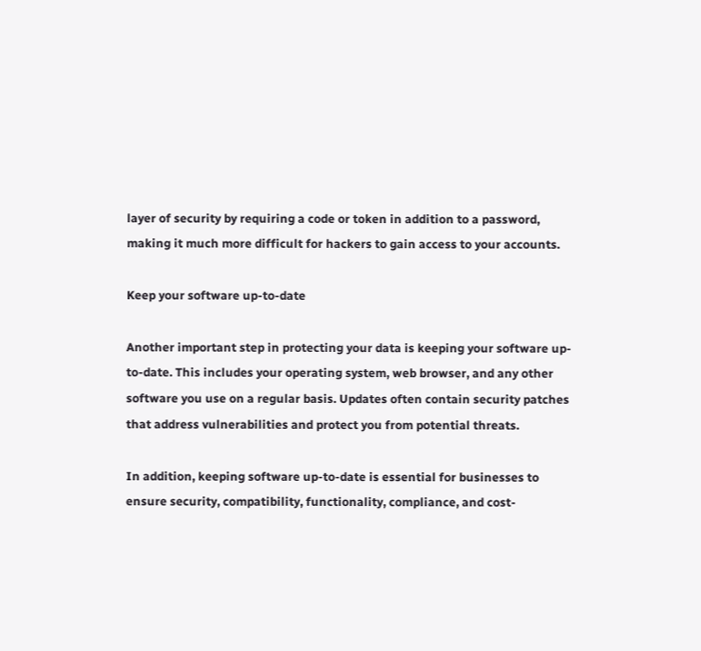layer of security by requiring a code or token in addition to a password, making it much more difficult for hackers to gain access to your accounts.

Keep your software up-to-date

Another important step in protecting your data is keeping your software up-to-date. This includes your operating system, web browser, and any other software you use on a regular basis. Updates often contain security patches that address vulnerabilities and protect you from potential threats.

In addition, keeping software up-to-date is essential for businesses to ensure security, compatibility, functionality, compliance, and cost-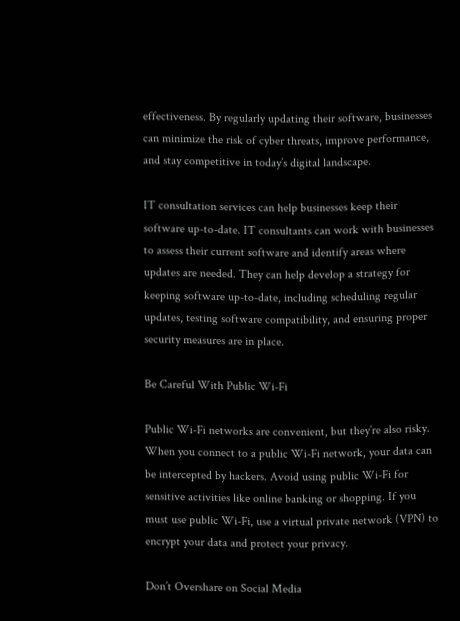effectiveness. By regularly updating their software, businesses can minimize the risk of cyber threats, improve performance, and stay competitive in today’s digital landscape.

IT consultation services can help businesses keep their software up-to-date. IT consultants can work with businesses to assess their current software and identify areas where updates are needed. They can help develop a strategy for keeping software up-to-date, including scheduling regular updates, testing software compatibility, and ensuring proper security measures are in place.

Be Careful With Public Wi-Fi

Public Wi-Fi networks are convenient, but they’re also risky. When you connect to a public Wi-Fi network, your data can be intercepted by hackers. Avoid using public Wi-Fi for sensitive activities like online banking or shopping. If you must use public Wi-Fi, use a virtual private network (VPN) to encrypt your data and protect your privacy.

Don’t Overshare on Social Media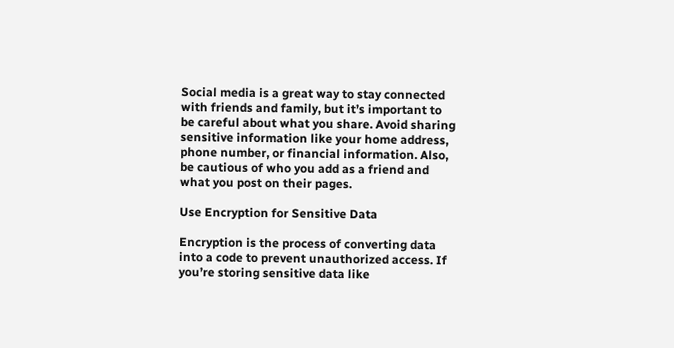Social media is a great way to stay connected with friends and family, but it’s important to be careful about what you share. Avoid sharing sensitive information like your home address, phone number, or financial information. Also, be cautious of who you add as a friend and what you post on their pages.

Use Encryption for Sensitive Data

Encryption is the process of converting data into a code to prevent unauthorized access. If you’re storing sensitive data like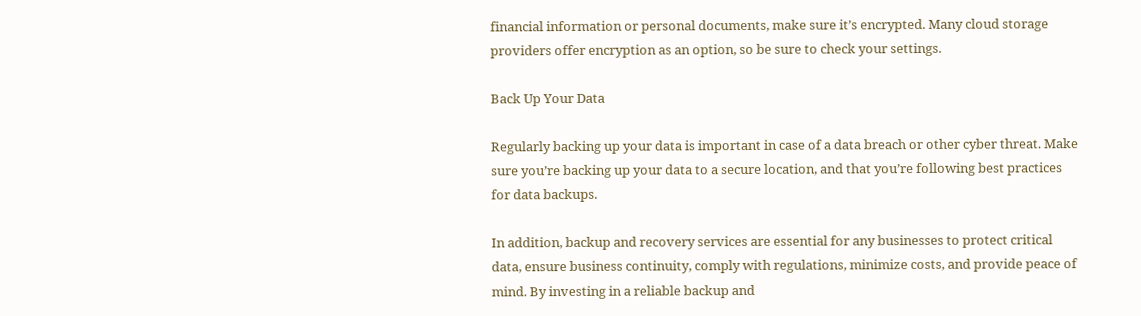financial information or personal documents, make sure it’s encrypted. Many cloud storage providers offer encryption as an option, so be sure to check your settings.

Back Up Your Data

Regularly backing up your data is important in case of a data breach or other cyber threat. Make sure you’re backing up your data to a secure location, and that you’re following best practices for data backups.

In addition, backup and recovery services are essential for any businesses to protect critical data, ensure business continuity, comply with regulations, minimize costs, and provide peace of mind. By investing in a reliable backup and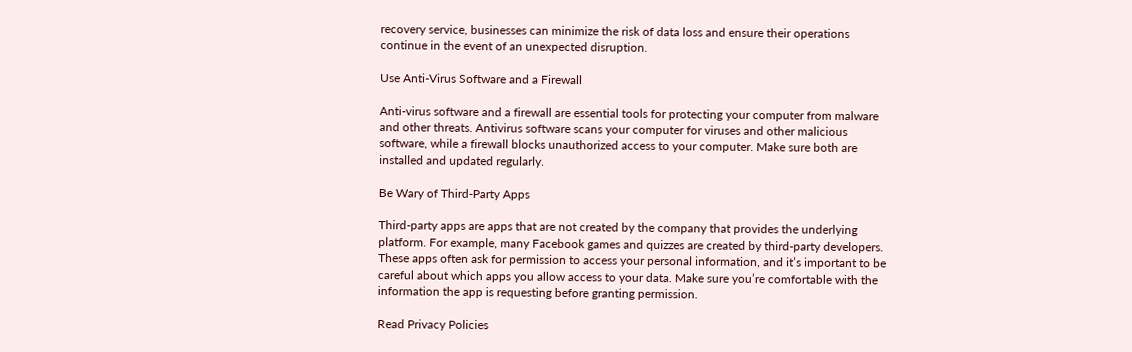recovery service, businesses can minimize the risk of data loss and ensure their operations continue in the event of an unexpected disruption.

Use Anti-Virus Software and a Firewall

Anti-virus software and a firewall are essential tools for protecting your computer from malware and other threats. Antivirus software scans your computer for viruses and other malicious software, while a firewall blocks unauthorized access to your computer. Make sure both are installed and updated regularly.

Be Wary of Third-Party Apps

Third-party apps are apps that are not created by the company that provides the underlying platform. For example, many Facebook games and quizzes are created by third-party developers. These apps often ask for permission to access your personal information, and it’s important to be careful about which apps you allow access to your data. Make sure you’re comfortable with the information the app is requesting before granting permission.

Read Privacy Policies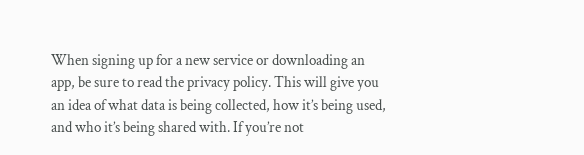When signing up for a new service or downloading an app, be sure to read the privacy policy. This will give you an idea of what data is being collected, how it’s being used, and who it’s being shared with. If you’re not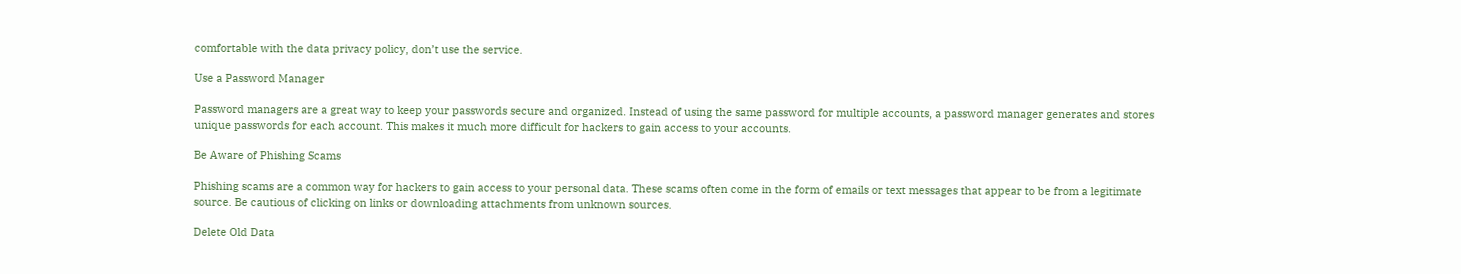comfortable with the data privacy policy, don’t use the service.

Use a Password Manager

Password managers are a great way to keep your passwords secure and organized. Instead of using the same password for multiple accounts, a password manager generates and stores unique passwords for each account. This makes it much more difficult for hackers to gain access to your accounts.

Be Aware of Phishing Scams

Phishing scams are a common way for hackers to gain access to your personal data. These scams often come in the form of emails or text messages that appear to be from a legitimate source. Be cautious of clicking on links or downloading attachments from unknown sources.

Delete Old Data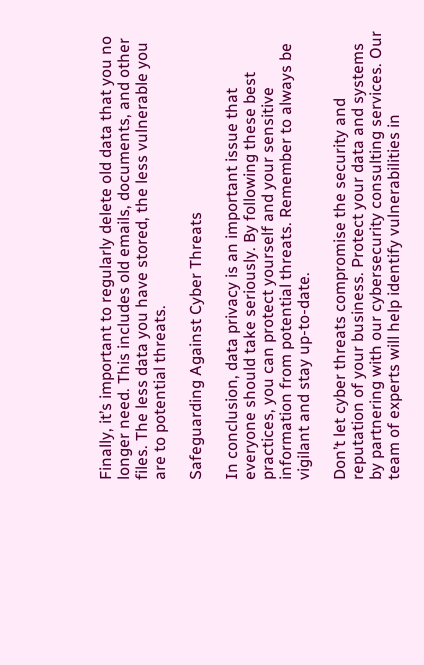Finally, it’s important to regularly delete old data that you no longer need. This includes old emails, documents, and other files. The less data you have stored, the less vulnerable you are to potential threats.

Safeguarding Against Cyber Threats

In conclusion, data privacy is an important issue that everyone should take seriously. By following these best practices, you can protect yourself and your sensitive information from potential threats. Remember to always be vigilant and stay up-to-date.

Don’t let cyber threats compromise the security and reputation of your business. Protect your data and systems by partnering with our cybersecurity consulting services. Our team of experts will help identify vulnerabilities in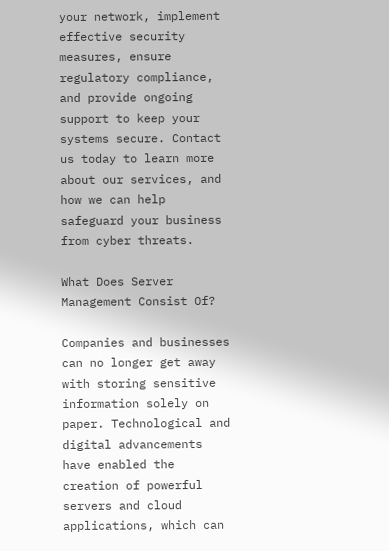your network, implement effective security measures, ensure regulatory compliance, and provide ongoing support to keep your systems secure. Contact us today to learn more about our services, and how we can help safeguard your business from cyber threats.

What Does Server Management Consist Of?

Companies and businesses can no longer get away with storing sensitive information solely on paper. Technological and digital advancements have enabled the creation of powerful servers and cloud applications, which can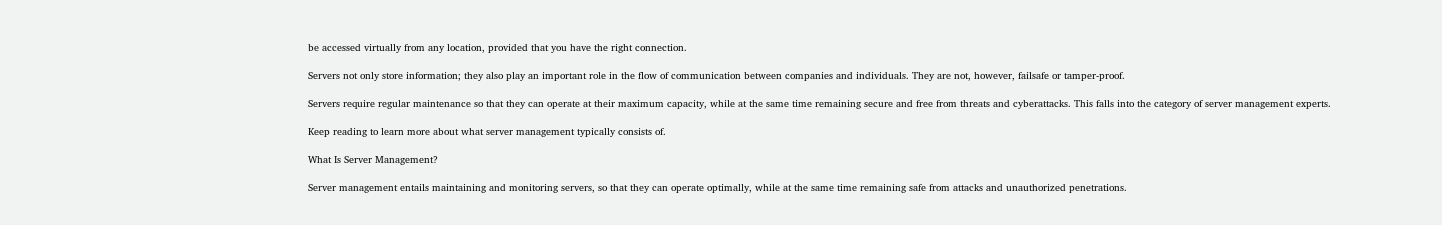be accessed virtually from any location, provided that you have the right connection.

Servers not only store information; they also play an important role in the flow of communication between companies and individuals. They are not, however, failsafe or tamper-proof.

Servers require regular maintenance so that they can operate at their maximum capacity, while at the same time remaining secure and free from threats and cyberattacks. This falls into the category of server management experts.

Keep reading to learn more about what server management typically consists of.

What Is Server Management?

Server management entails maintaining and monitoring servers, so that they can operate optimally, while at the same time remaining safe from attacks and unauthorized penetrations.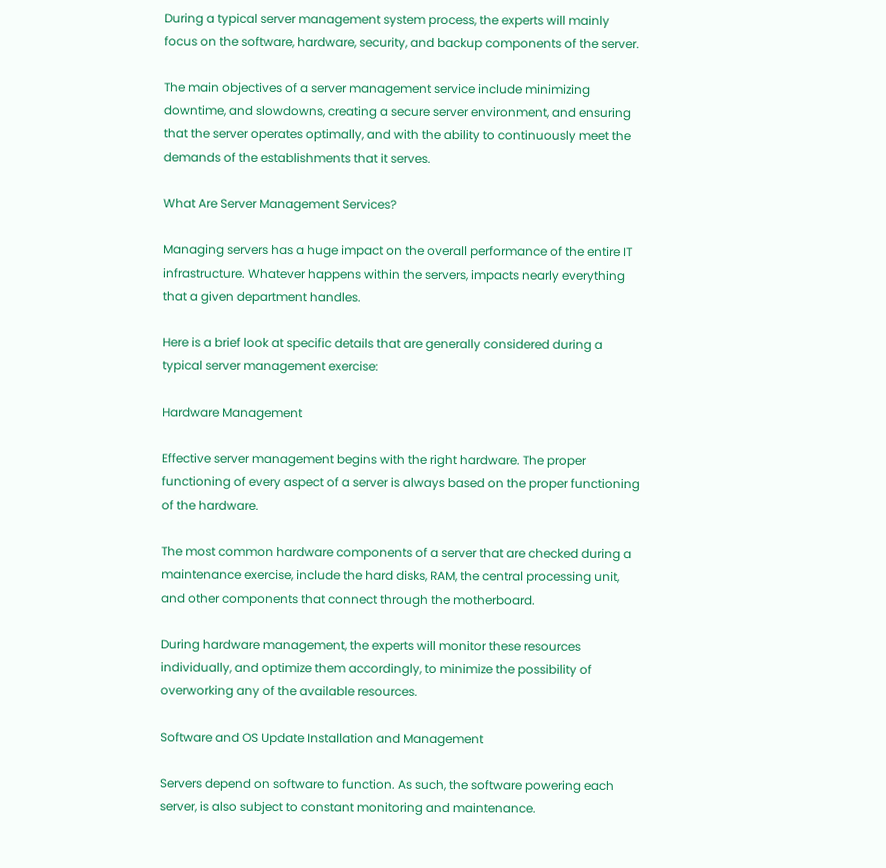During a typical server management system process, the experts will mainly focus on the software, hardware, security, and backup components of the server.

The main objectives of a server management service include minimizing downtime, and slowdowns, creating a secure server environment, and ensuring that the server operates optimally, and with the ability to continuously meet the demands of the establishments that it serves.

What Are Server Management Services?

Managing servers has a huge impact on the overall performance of the entire IT infrastructure. Whatever happens within the servers, impacts nearly everything that a given department handles.

Here is a brief look at specific details that are generally considered during a typical server management exercise:

Hardware Management

Effective server management begins with the right hardware. The proper functioning of every aspect of a server is always based on the proper functioning of the hardware.

The most common hardware components of a server that are checked during a maintenance exercise, include the hard disks, RAM, the central processing unit, and other components that connect through the motherboard.

During hardware management, the experts will monitor these resources individually, and optimize them accordingly, to minimize the possibility of overworking any of the available resources.

Software and OS Update Installation and Management

Servers depend on software to function. As such, the software powering each server, is also subject to constant monitoring and maintenance.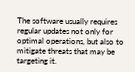The software usually requires regular updates not only for optimal operations, but also to mitigate threats that may be targeting it.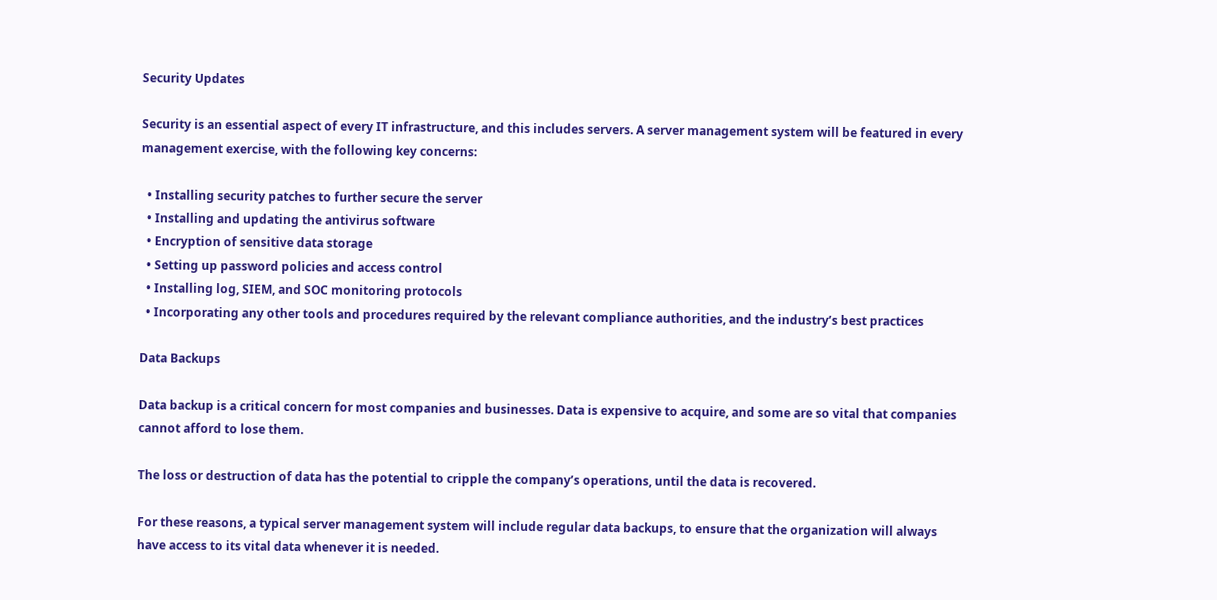Security Updates

Security is an essential aspect of every IT infrastructure, and this includes servers. A server management system will be featured in every management exercise, with the following key concerns:

  • Installing security patches to further secure the server
  • Installing and updating the antivirus software
  • Encryption of sensitive data storage
  • Setting up password policies and access control
  • Installing log, SIEM, and SOC monitoring protocols
  • Incorporating any other tools and procedures required by the relevant compliance authorities, and the industry’s best practices

Data Backups

Data backup is a critical concern for most companies and businesses. Data is expensive to acquire, and some are so vital that companies cannot afford to lose them.

The loss or destruction of data has the potential to cripple the company’s operations, until the data is recovered.

For these reasons, a typical server management system will include regular data backups, to ensure that the organization will always have access to its vital data whenever it is needed.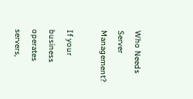Who Needs Server Management?

If your business operates servers,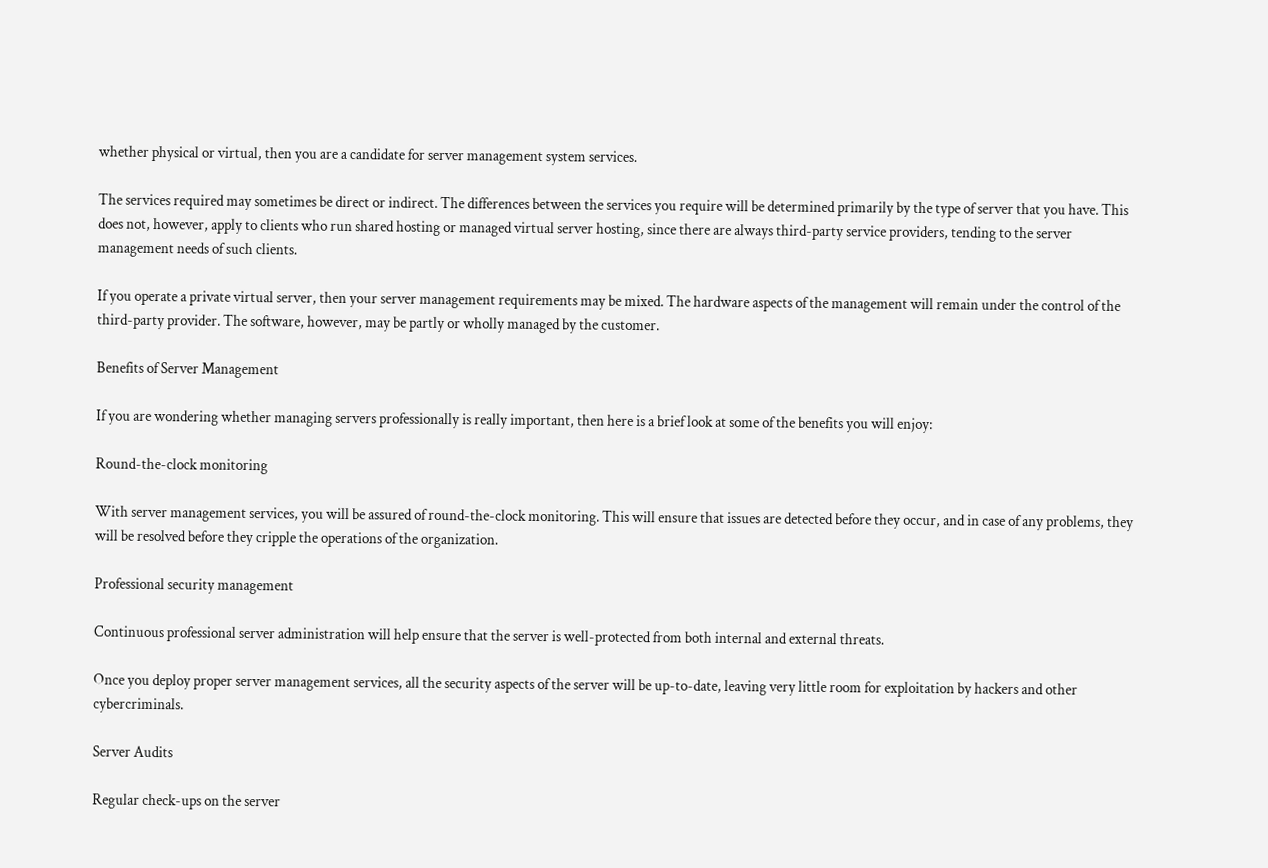whether physical or virtual, then you are a candidate for server management system services.

The services required may sometimes be direct or indirect. The differences between the services you require will be determined primarily by the type of server that you have. This does not, however, apply to clients who run shared hosting or managed virtual server hosting, since there are always third-party service providers, tending to the server management needs of such clients.

If you operate a private virtual server, then your server management requirements may be mixed. The hardware aspects of the management will remain under the control of the third-party provider. The software, however, may be partly or wholly managed by the customer.

Benefits of Server Management

If you are wondering whether managing servers professionally is really important, then here is a brief look at some of the benefits you will enjoy:

Round-the-clock monitoring

With server management services, you will be assured of round-the-clock monitoring. This will ensure that issues are detected before they occur, and in case of any problems, they will be resolved before they cripple the operations of the organization.

Professional security management

Continuous professional server administration will help ensure that the server is well-protected from both internal and external threats.

Once you deploy proper server management services, all the security aspects of the server will be up-to-date, leaving very little room for exploitation by hackers and other cybercriminals.

Server Audits

Regular check-ups on the server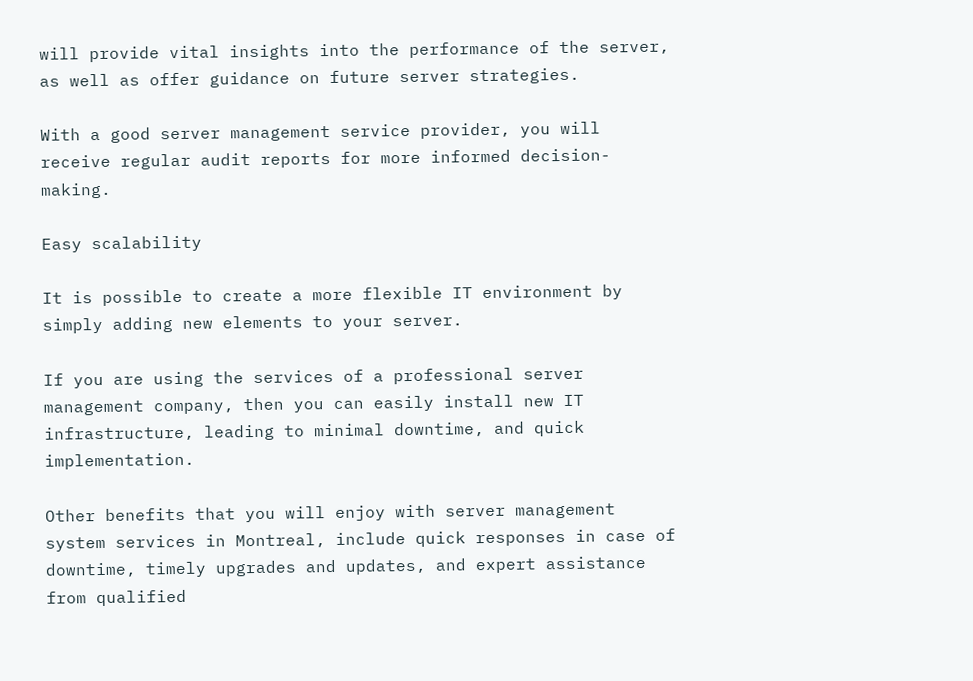will provide vital insights into the performance of the server, as well as offer guidance on future server strategies.

With a good server management service provider, you will receive regular audit reports for more informed decision-making.

Easy scalability

It is possible to create a more flexible IT environment by simply adding new elements to your server.

If you are using the services of a professional server management company, then you can easily install new IT infrastructure, leading to minimal downtime, and quick implementation.

Other benefits that you will enjoy with server management system services in Montreal, include quick responses in case of downtime, timely upgrades and updates, and expert assistance from qualified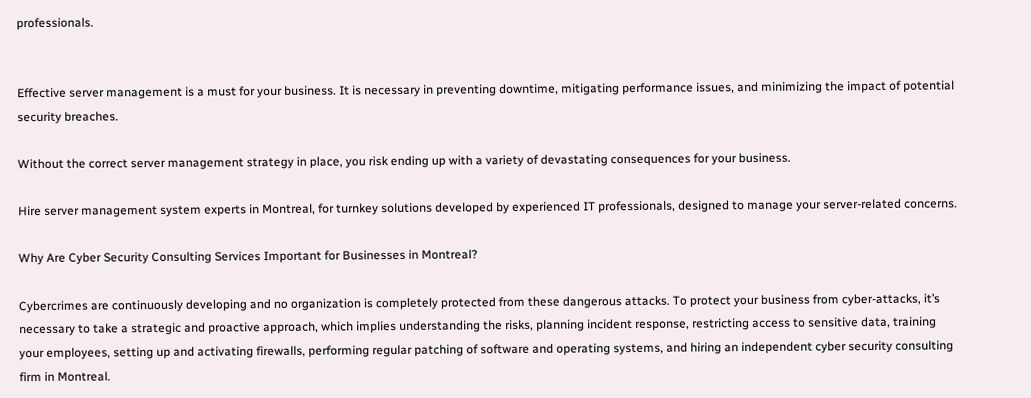professionals.


Effective server management is a must for your business. It is necessary in preventing downtime, mitigating performance issues, and minimizing the impact of potential security breaches.

Without the correct server management strategy in place, you risk ending up with a variety of devastating consequences for your business.

Hire server management system experts in Montreal, for turnkey solutions developed by experienced IT professionals, designed to manage your server-related concerns.

Why Are Cyber Security Consulting Services Important for Businesses in Montreal?

Cybercrimes are continuously developing and no organization is completely protected from these dangerous attacks. To protect your business from cyber-attacks, it’s necessary to take a strategic and proactive approach, which implies understanding the risks, planning incident response, restricting access to sensitive data, training your employees, setting up and activating firewalls, performing regular patching of software and operating systems, and hiring an independent cyber security consulting firm in Montreal.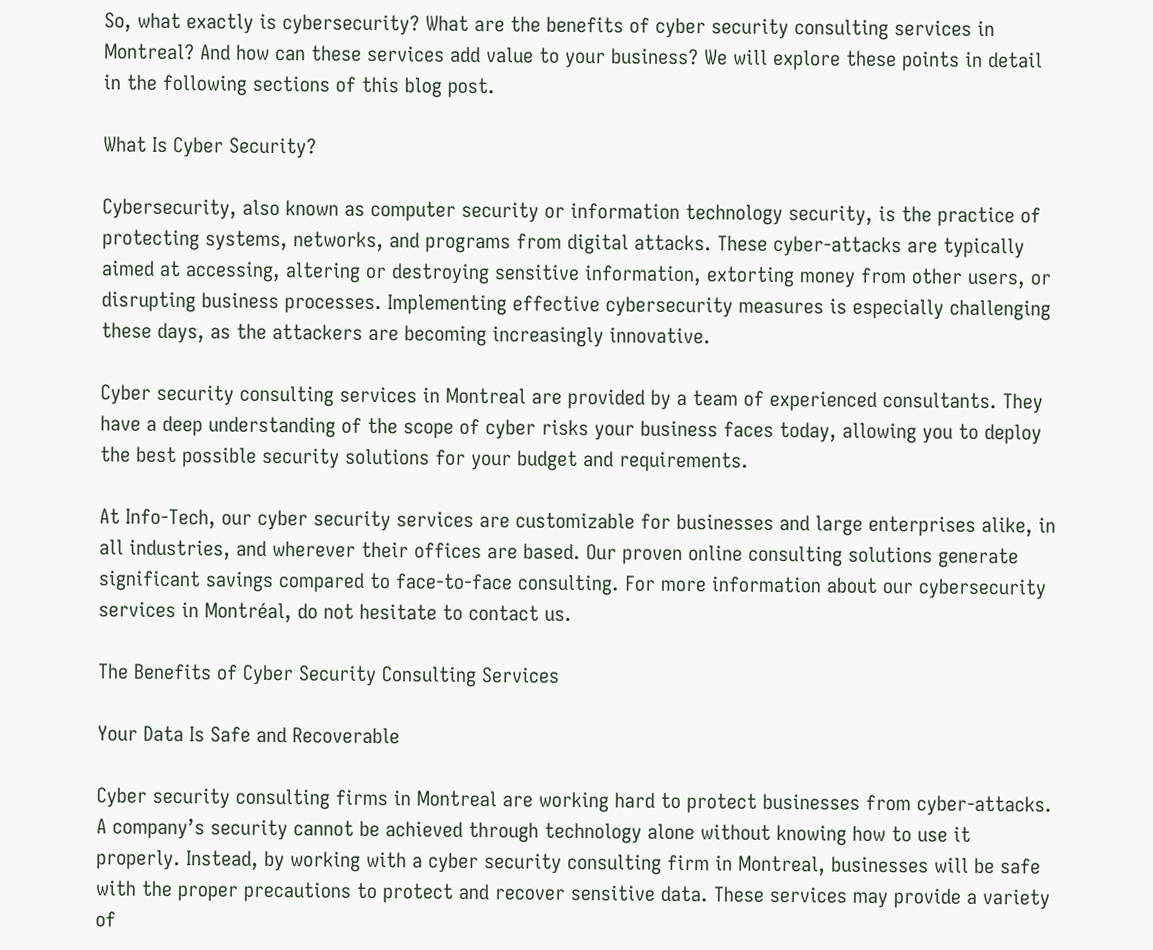So, what exactly is cybersecurity? What are the benefits of cyber security consulting services in Montreal? And how can these services add value to your business? We will explore these points in detail in the following sections of this blog post.

What Is Cyber Security?

Cybersecurity, also known as computer security or information technology security, is the practice of protecting systems, networks, and programs from digital attacks. These cyber-attacks are typically aimed at accessing, altering or destroying sensitive information, extorting money from other users, or disrupting business processes. Implementing effective cybersecurity measures is especially challenging these days, as the attackers are becoming increasingly innovative.

Cyber security consulting services in Montreal are provided by a team of experienced consultants. They have a deep understanding of the scope of cyber risks your business faces today, allowing you to deploy the best possible security solutions for your budget and requirements.

At Info-Tech, our cyber security services are customizable for businesses and large enterprises alike, in all industries, and wherever their offices are based. Our proven online consulting solutions generate significant savings compared to face-to-face consulting. For more information about our cybersecurity services in Montréal, do not hesitate to contact us.

The Benefits of Cyber Security Consulting Services

Your Data Is Safe and Recoverable

Cyber security consulting firms in Montreal are working hard to protect businesses from cyber-attacks. A company’s security cannot be achieved through technology alone without knowing how to use it properly. Instead, by working with a cyber security consulting firm in Montreal, businesses will be safe with the proper precautions to protect and recover sensitive data. These services may provide a variety of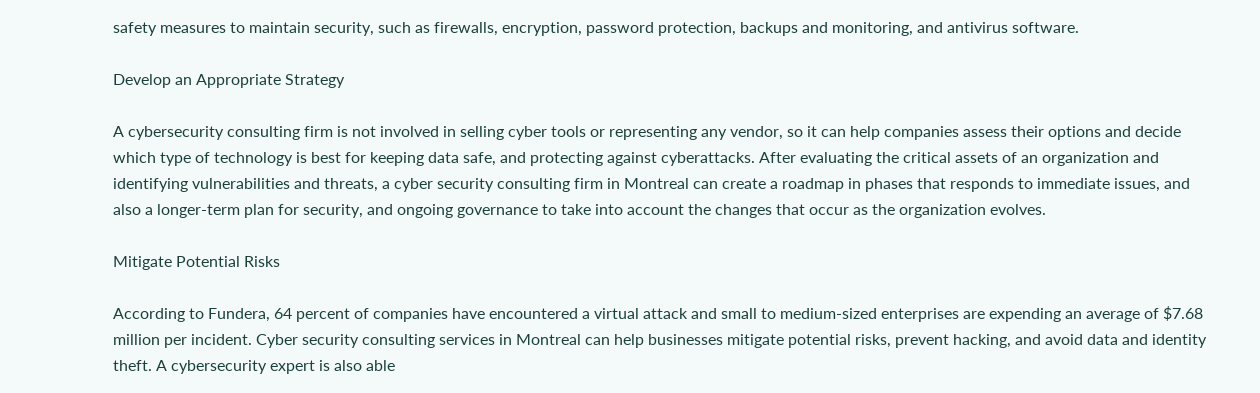safety measures to maintain security, such as firewalls, encryption, password protection, backups and monitoring, and antivirus software.

Develop an Appropriate Strategy

A cybersecurity consulting firm is not involved in selling cyber tools or representing any vendor, so it can help companies assess their options and decide which type of technology is best for keeping data safe, and protecting against cyberattacks. After evaluating the critical assets of an organization and identifying vulnerabilities and threats, a cyber security consulting firm in Montreal can create a roadmap in phases that responds to immediate issues, and also a longer-term plan for security, and ongoing governance to take into account the changes that occur as the organization evolves.

Mitigate Potential Risks

According to Fundera, 64 percent of companies have encountered a virtual attack and small to medium-sized enterprises are expending an average of $7.68 million per incident. Cyber security consulting services in Montreal can help businesses mitigate potential risks, prevent hacking, and avoid data and identity theft. A cybersecurity expert is also able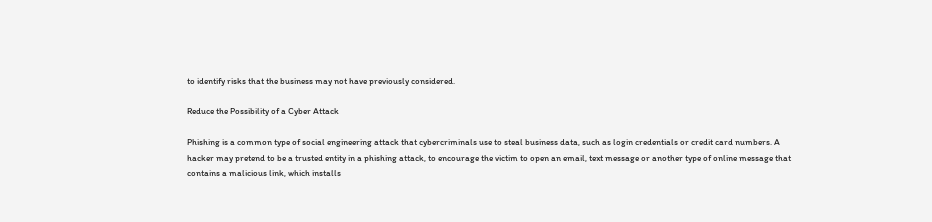to identify risks that the business may not have previously considered.

Reduce the Possibility of a Cyber Attack

Phishing is a common type of social engineering attack that cybercriminals use to steal business data, such as login credentials or credit card numbers. A hacker may pretend to be a trusted entity in a phishing attack, to encourage the victim to open an email, text message or another type of online message that contains a malicious link, which installs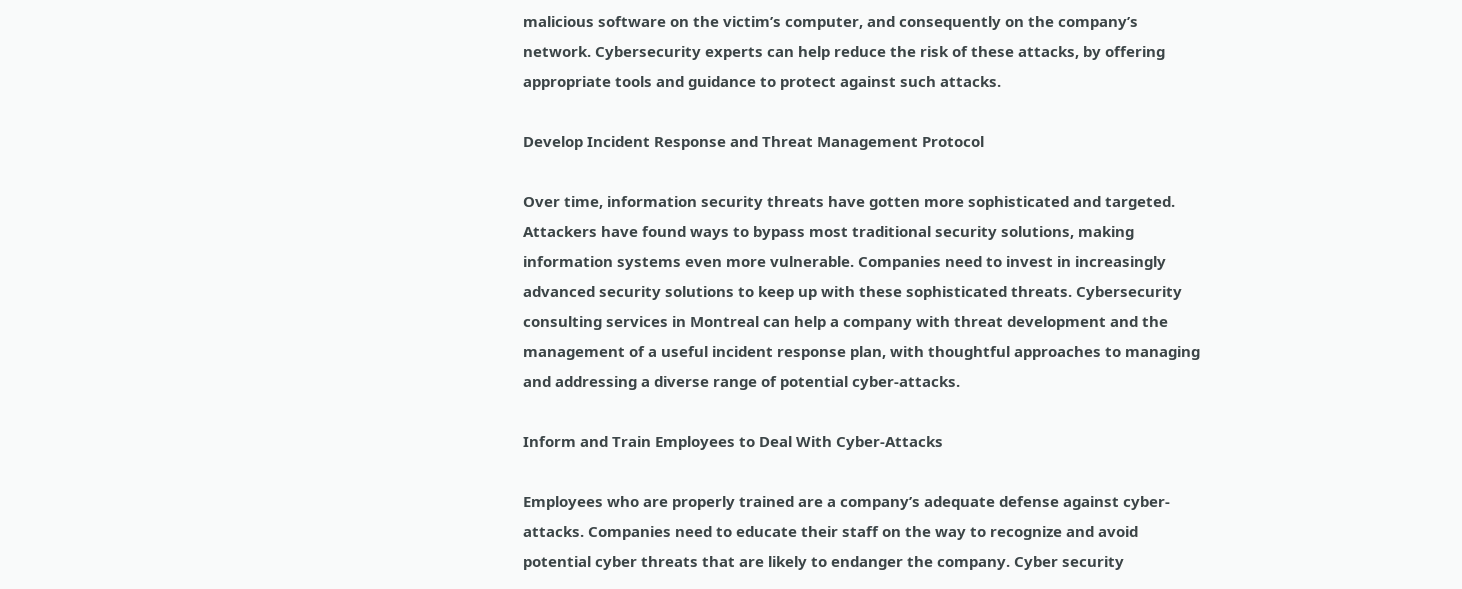malicious software on the victim’s computer, and consequently on the company’s network. Cybersecurity experts can help reduce the risk of these attacks, by offering appropriate tools and guidance to protect against such attacks.

Develop Incident Response and Threat Management Protocol

Over time, information security threats have gotten more sophisticated and targeted. Attackers have found ways to bypass most traditional security solutions, making information systems even more vulnerable. Companies need to invest in increasingly advanced security solutions to keep up with these sophisticated threats. Cybersecurity consulting services in Montreal can help a company with threat development and the management of a useful incident response plan, with thoughtful approaches to managing and addressing a diverse range of potential cyber-attacks.

Inform and Train Employees to Deal With Cyber-Attacks

Employees who are properly trained are a company’s adequate defense against cyber-attacks. Companies need to educate their staff on the way to recognize and avoid potential cyber threats that are likely to endanger the company. Cyber security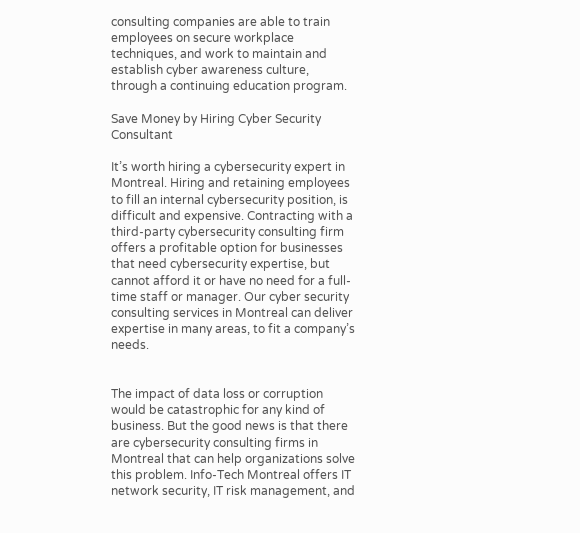consulting companies are able to train employees on secure workplace techniques, and work to maintain and establish cyber awareness culture, through a continuing education program.

Save Money by Hiring Cyber Security Consultant

It’s worth hiring a cybersecurity expert in Montreal. Hiring and retaining employees to fill an internal cybersecurity position, is difficult and expensive. Contracting with a third-party cybersecurity consulting firm offers a profitable option for businesses that need cybersecurity expertise, but cannot afford it or have no need for a full-time staff or manager. Our cyber security consulting services in Montreal can deliver expertise in many areas, to fit a company’s needs.


The impact of data loss or corruption would be catastrophic for any kind of business. But the good news is that there are cybersecurity consulting firms in Montreal that can help organizations solve this problem. Info-Tech Montreal offers IT network security, IT risk management, and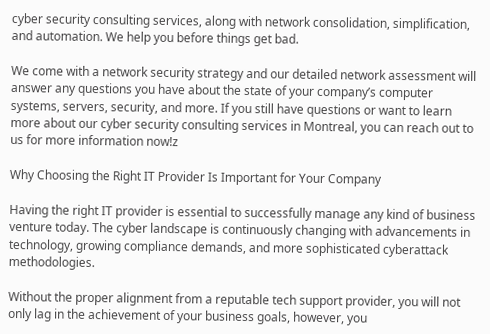cyber security consulting services, along with network consolidation, simplification, and automation. We help you before things get bad.

We come with a network security strategy and our detailed network assessment will answer any questions you have about the state of your company’s computer systems, servers, security, and more. If you still have questions or want to learn more about our cyber security consulting services in Montreal, you can reach out to us for more information now!z

Why Choosing the Right IT Provider Is Important for Your Company

Having the right IT provider is essential to successfully manage any kind of business venture today. The cyber landscape is continuously changing with advancements in technology, growing compliance demands, and more sophisticated cyberattack methodologies.

Without the proper alignment from a reputable tech support provider, you will not only lag in the achievement of your business goals, however, you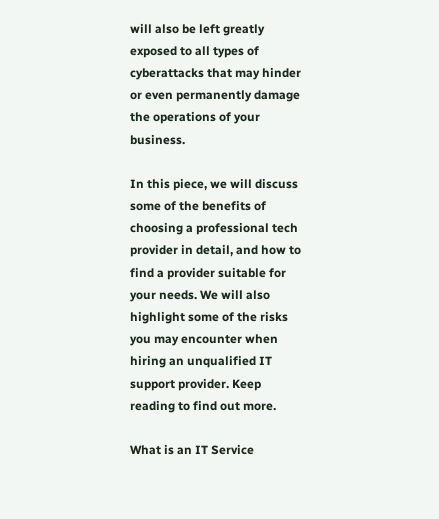will also be left greatly exposed to all types of cyberattacks that may hinder or even permanently damage the operations of your business.

In this piece, we will discuss some of the benefits of choosing a professional tech provider in detail, and how to find a provider suitable for your needs. We will also highlight some of the risks you may encounter when hiring an unqualified IT support provider. Keep reading to find out more.

What is an IT Service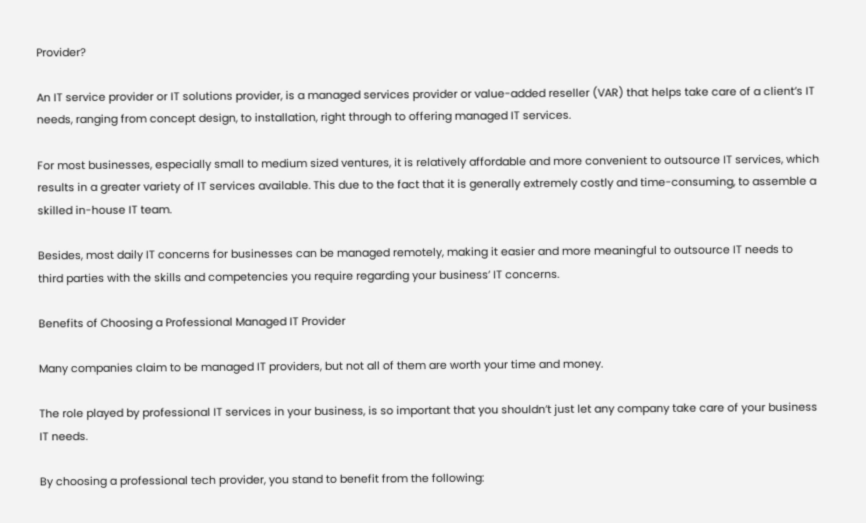Provider?

An IT service provider or IT solutions provider, is a managed services provider or value-added reseller (VAR) that helps take care of a client’s IT needs, ranging from concept design, to installation, right through to offering managed IT services.

For most businesses, especially small to medium sized ventures, it is relatively affordable and more convenient to outsource IT services, which results in a greater variety of IT services available. This due to the fact that it is generally extremely costly and time-consuming, to assemble a skilled in-house IT team.

Besides, most daily IT concerns for businesses can be managed remotely, making it easier and more meaningful to outsource IT needs to third parties with the skills and competencies you require regarding your business’ IT concerns.

Benefits of Choosing a Professional Managed IT Provider

Many companies claim to be managed IT providers, but not all of them are worth your time and money.

The role played by professional IT services in your business, is so important that you shouldn’t just let any company take care of your business IT needs.

By choosing a professional tech provider, you stand to benefit from the following: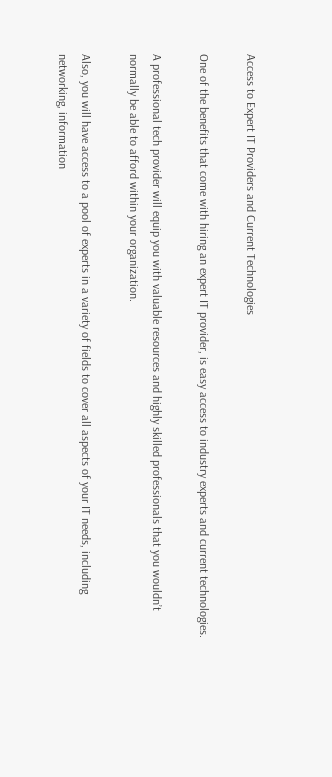Access to Expert IT Providers and Current Technologies

One of the benefits that come with hiring an expert IT provider, is easy access to industry experts and current technologies.

A professional tech provider will equip you with valuable resources and highly skilled professionals that you wouldn’t normally be able to afford within your organization.

Also, you will have access to a pool of experts in a variety of fields to cover all aspects of your IT needs, including networking, information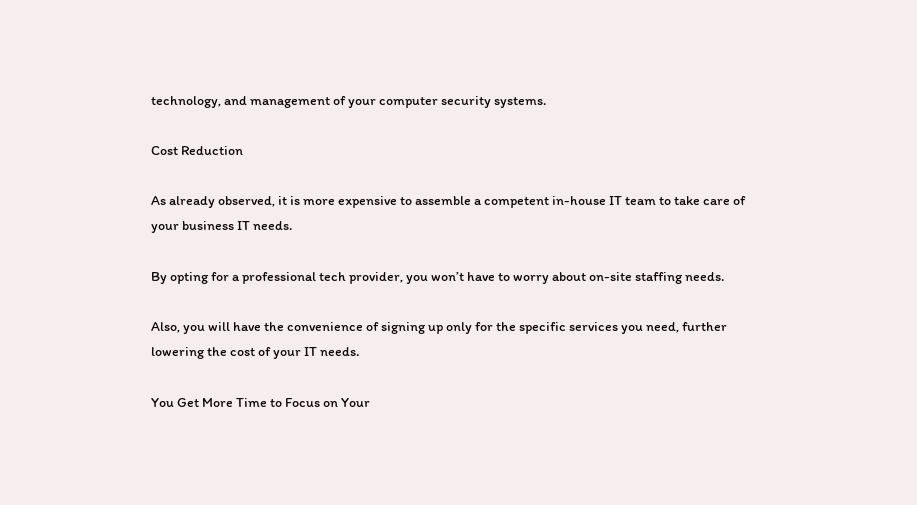technology, and management of your computer security systems.

Cost Reduction

As already observed, it is more expensive to assemble a competent in-house IT team to take care of your business IT needs.

By opting for a professional tech provider, you won’t have to worry about on-site staffing needs.

Also, you will have the convenience of signing up only for the specific services you need, further lowering the cost of your IT needs.

You Get More Time to Focus on Your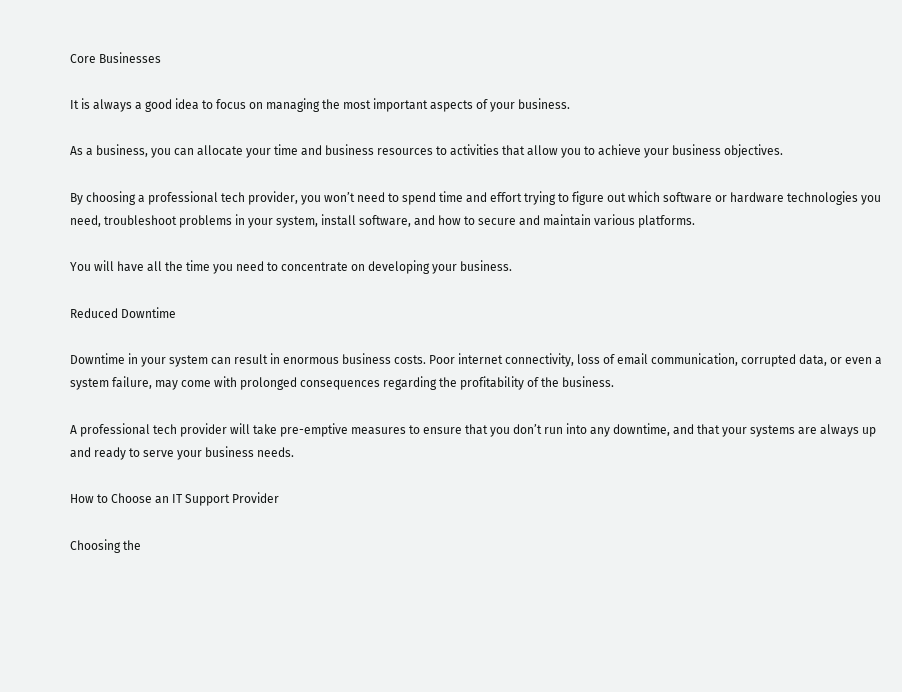Core Businesses

It is always a good idea to focus on managing the most important aspects of your business.

As a business, you can allocate your time and business resources to activities that allow you to achieve your business objectives.

By choosing a professional tech provider, you won’t need to spend time and effort trying to figure out which software or hardware technologies you need, troubleshoot problems in your system, install software, and how to secure and maintain various platforms.

You will have all the time you need to concentrate on developing your business.

Reduced Downtime

Downtime in your system can result in enormous business costs. Poor internet connectivity, loss of email communication, corrupted data, or even a system failure, may come with prolonged consequences regarding the profitability of the business.

A professional tech provider will take pre-emptive measures to ensure that you don’t run into any downtime, and that your systems are always up and ready to serve your business needs.

How to Choose an IT Support Provider

Choosing the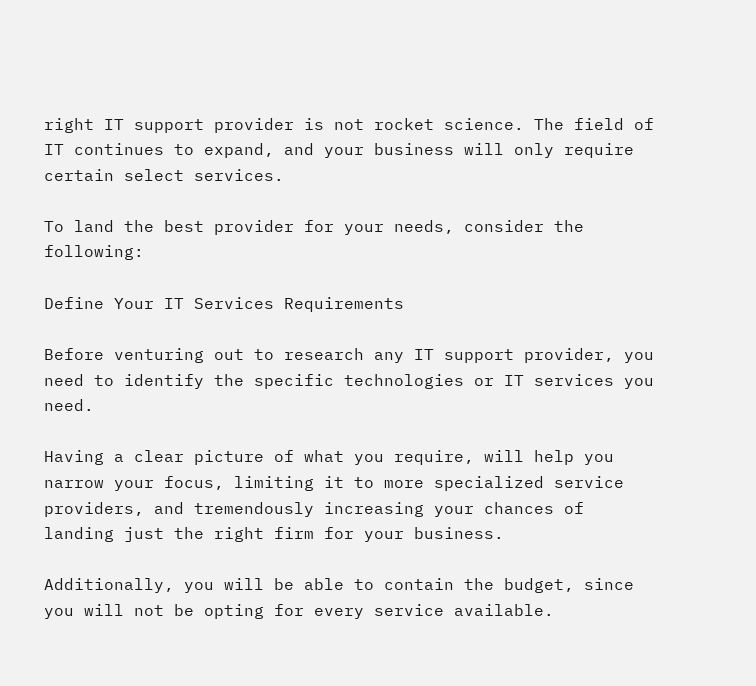right IT support provider is not rocket science. The field of IT continues to expand, and your business will only require certain select services.

To land the best provider for your needs, consider the following:

Define Your IT Services Requirements

Before venturing out to research any IT support provider, you need to identify the specific technologies or IT services you need.

Having a clear picture of what you require, will help you narrow your focus, limiting it to more specialized service providers, and tremendously increasing your chances of landing just the right firm for your business.

Additionally, you will be able to contain the budget, since you will not be opting for every service available.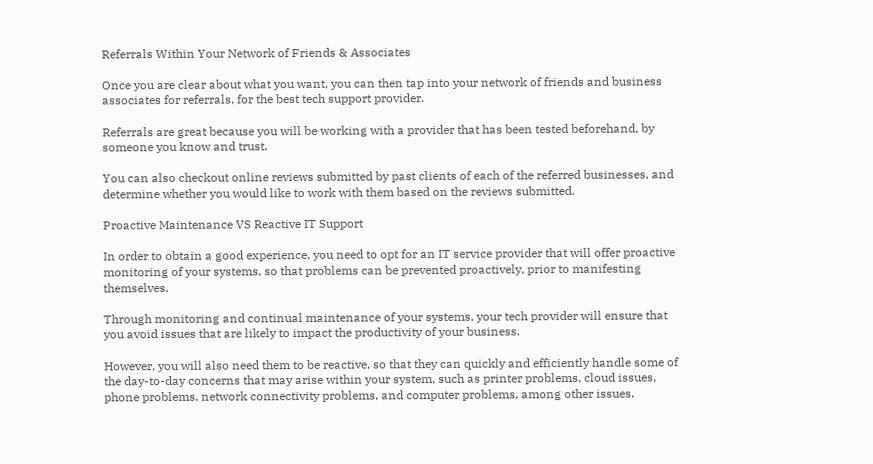Referrals Within Your Network of Friends & Associates

Once you are clear about what you want, you can then tap into your network of friends and business associates for referrals, for the best tech support provider.

Referrals are great because you will be working with a provider that has been tested beforehand, by someone you know and trust.

You can also checkout online reviews submitted by past clients of each of the referred businesses, and determine whether you would like to work with them based on the reviews submitted.

Proactive Maintenance VS Reactive IT Support

In order to obtain a good experience, you need to opt for an IT service provider that will offer proactive monitoring of your systems, so that problems can be prevented proactively, prior to manifesting themselves.

Through monitoring and continual maintenance of your systems, your tech provider will ensure that you avoid issues that are likely to impact the productivity of your business.

However, you will also need them to be reactive, so that they can quickly and efficiently handle some of the day-to-day concerns that may arise within your system, such as printer problems, cloud issues, phone problems, network connectivity problems, and computer problems, among other issues.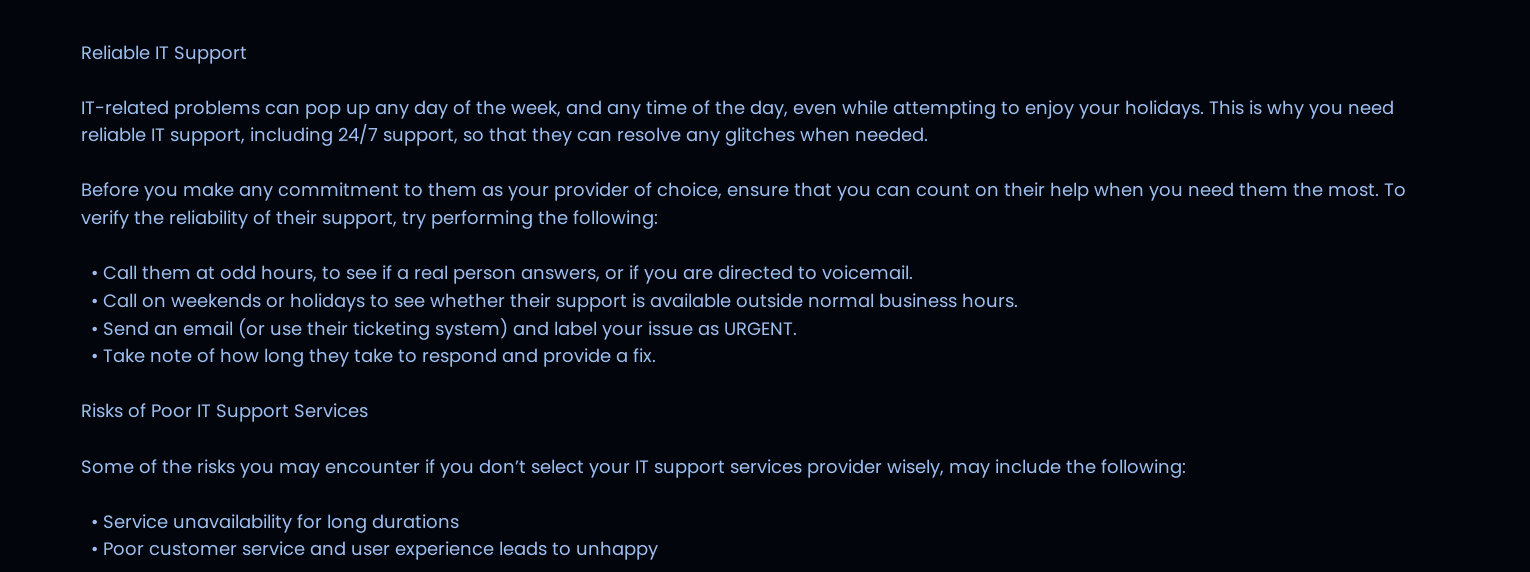Reliable IT Support

IT-related problems can pop up any day of the week, and any time of the day, even while attempting to enjoy your holidays. This is why you need reliable IT support, including 24/7 support, so that they can resolve any glitches when needed.

Before you make any commitment to them as your provider of choice, ensure that you can count on their help when you need them the most. To verify the reliability of their support, try performing the following:

  • Call them at odd hours, to see if a real person answers, or if you are directed to voicemail.
  • Call on weekends or holidays to see whether their support is available outside normal business hours.
  • Send an email (or use their ticketing system) and label your issue as URGENT.
  • Take note of how long they take to respond and provide a fix.

Risks of Poor IT Support Services

Some of the risks you may encounter if you don’t select your IT support services provider wisely, may include the following:

  • Service unavailability for long durations
  • Poor customer service and user experience leads to unhappy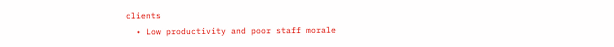clients
  • Low productivity and poor staff morale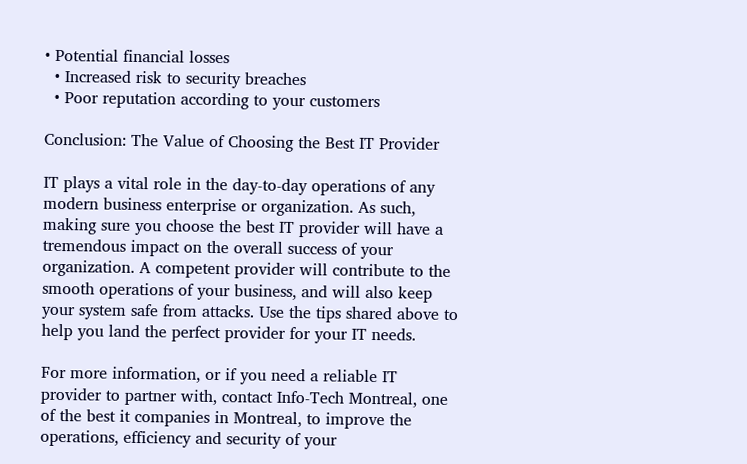• Potential financial losses
  • Increased risk to security breaches
  • Poor reputation according to your customers

Conclusion: The Value of Choosing the Best IT Provider

IT plays a vital role in the day-to-day operations of any modern business enterprise or organization. As such, making sure you choose the best IT provider will have a tremendous impact on the overall success of your organization. A competent provider will contribute to the smooth operations of your business, and will also keep your system safe from attacks. Use the tips shared above to help you land the perfect provider for your IT needs.

For more information, or if you need a reliable IT provider to partner with, contact Info-Tech Montreal, one of the best it companies in Montreal, to improve the operations, efficiency and security of your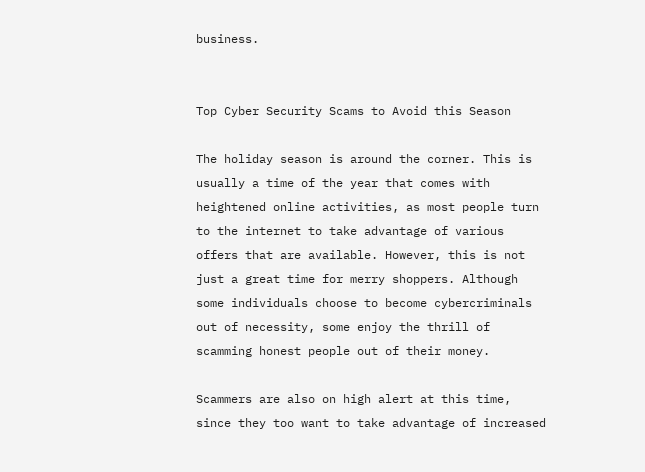business.


Top Cyber Security Scams to Avoid this Season

The holiday season is around the corner. This is usually a time of the year that comes with heightened online activities, as most people turn to the internet to take advantage of various offers that are available. However, this is not just a great time for merry shoppers. Although some individuals choose to become cybercriminals out of necessity, some enjoy the thrill of scamming honest people out of their money.

Scammers are also on high alert at this time, since they too want to take advantage of increased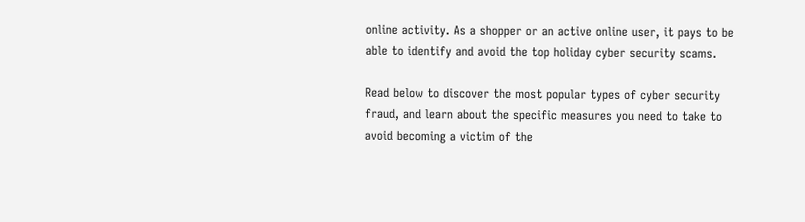online activity. As a shopper or an active online user, it pays to be able to identify and avoid the top holiday cyber security scams.

Read below to discover the most popular types of cyber security fraud, and learn about the specific measures you need to take to avoid becoming a victim of the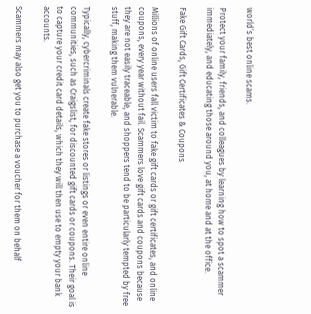world’s best online scams.

Protect your family, friends, and colleagues by learning how to spot a scammer immediately, and educating those around you, at home and at the office.

Fake Gift Cards, Gift Certificates & Coupons

Millions of online users fall victim to fake gift cards or gift certificates, and online coupons, every year without fail. Scammers love gift cards and coupons because they are not easily traceable, and shoppers tend to be particularly tempted by free stuff, making them vulnerable.

Typically, cybercriminals create fake stores or listings or even entire online communities, such as Craigslist, for discounted gift cards or coupons. Their goal is to capture your credit card details, which they will then use to empty your bank accounts.

Scammers may also get you to purchase a voucher for them on behalf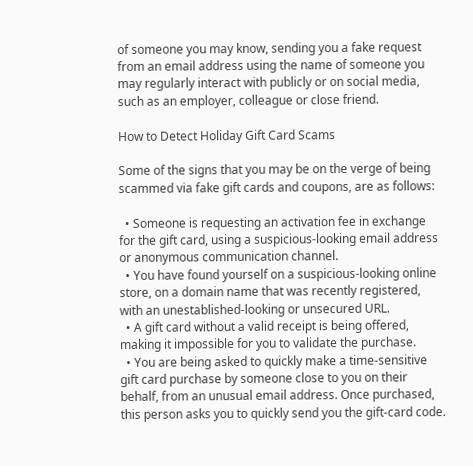of someone you may know, sending you a fake request from an email address using the name of someone you may regularly interact with publicly or on social media, such as an employer, colleague or close friend.

How to Detect Holiday Gift Card Scams

Some of the signs that you may be on the verge of being scammed via fake gift cards and coupons, are as follows:

  • Someone is requesting an activation fee in exchange for the gift card, using a suspicious-looking email address or anonymous communication channel.
  • You have found yourself on a suspicious-looking online store, on a domain name that was recently registered, with an unestablished-looking or unsecured URL.
  • A gift card without a valid receipt is being offered, making it impossible for you to validate the purchase.
  • You are being asked to quickly make a time-sensitive gift card purchase by someone close to you on their behalf, from an unusual email address. Once purchased, this person asks you to quickly send you the gift-card code.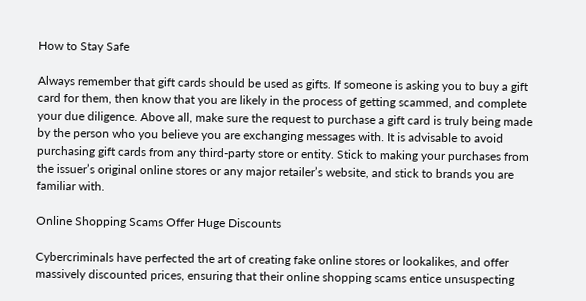How to Stay Safe

Always remember that gift cards should be used as gifts. If someone is asking you to buy a gift card for them, then know that you are likely in the process of getting scammed, and complete your due diligence. Above all, make sure the request to purchase a gift card is truly being made by the person who you believe you are exchanging messages with. It is advisable to avoid purchasing gift cards from any third-party store or entity. Stick to making your purchases from the issuer’s original online stores or any major retailer’s website, and stick to brands you are familiar with.

Online Shopping Scams Offer Huge Discounts

Cybercriminals have perfected the art of creating fake online stores or lookalikes, and offer massively discounted prices, ensuring that their online shopping scams entice unsuspecting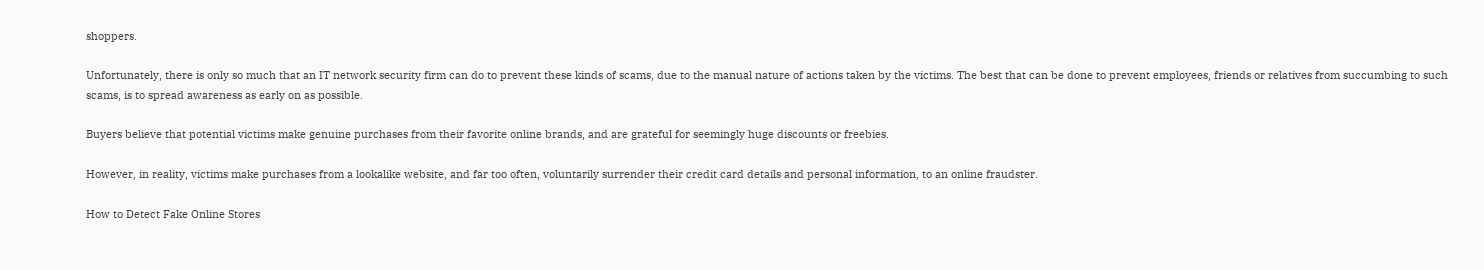shoppers.

Unfortunately, there is only so much that an IT network security firm can do to prevent these kinds of scams, due to the manual nature of actions taken by the victims. The best that can be done to prevent employees, friends or relatives from succumbing to such scams, is to spread awareness as early on as possible.

Buyers believe that potential victims make genuine purchases from their favorite online brands, and are grateful for seemingly huge discounts or freebies.

However, in reality, victims make purchases from a lookalike website, and far too often, voluntarily surrender their credit card details and personal information, to an online fraudster.

How to Detect Fake Online Stores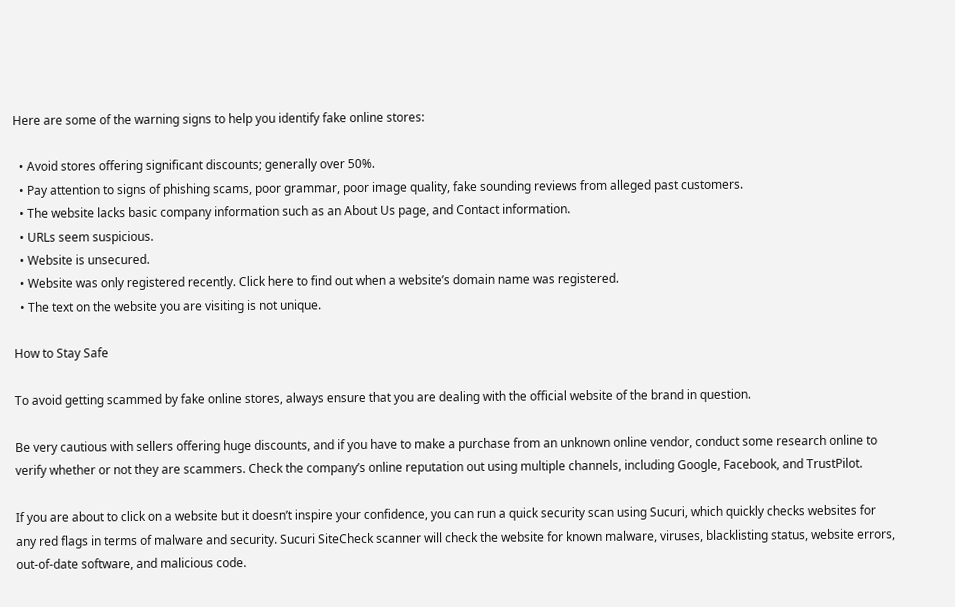Here are some of the warning signs to help you identify fake online stores:

  • Avoid stores offering significant discounts; generally over 50%.
  • Pay attention to signs of phishing scams, poor grammar, poor image quality, fake sounding reviews from alleged past customers.
  • The website lacks basic company information such as an About Us page, and Contact information.
  • URLs seem suspicious.
  • Website is unsecured.
  • Website was only registered recently. Click here to find out when a website’s domain name was registered.
  • The text on the website you are visiting is not unique.

How to Stay Safe

To avoid getting scammed by fake online stores, always ensure that you are dealing with the official website of the brand in question.

Be very cautious with sellers offering huge discounts, and if you have to make a purchase from an unknown online vendor, conduct some research online to verify whether or not they are scammers. Check the company’s online reputation out using multiple channels, including Google, Facebook, and TrustPilot.

If you are about to click on a website but it doesn’t inspire your confidence, you can run a quick security scan using Sucuri, which quickly checks websites for any red flags in terms of malware and security. Sucuri SiteCheck scanner will check the website for known malware, viruses, blacklisting status, website errors, out-of-date software, and malicious code.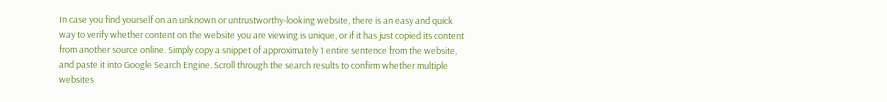In case you find yourself on an unknown or untrustworthy-looking website, there is an easy and quick way to verify whether content on the website you are viewing is unique, or if it has just copied its content from another source online. Simply copy a snippet of approximately 1 entire sentence from the website, and paste it into Google Search Engine. Scroll through the search results to confirm whether multiple websites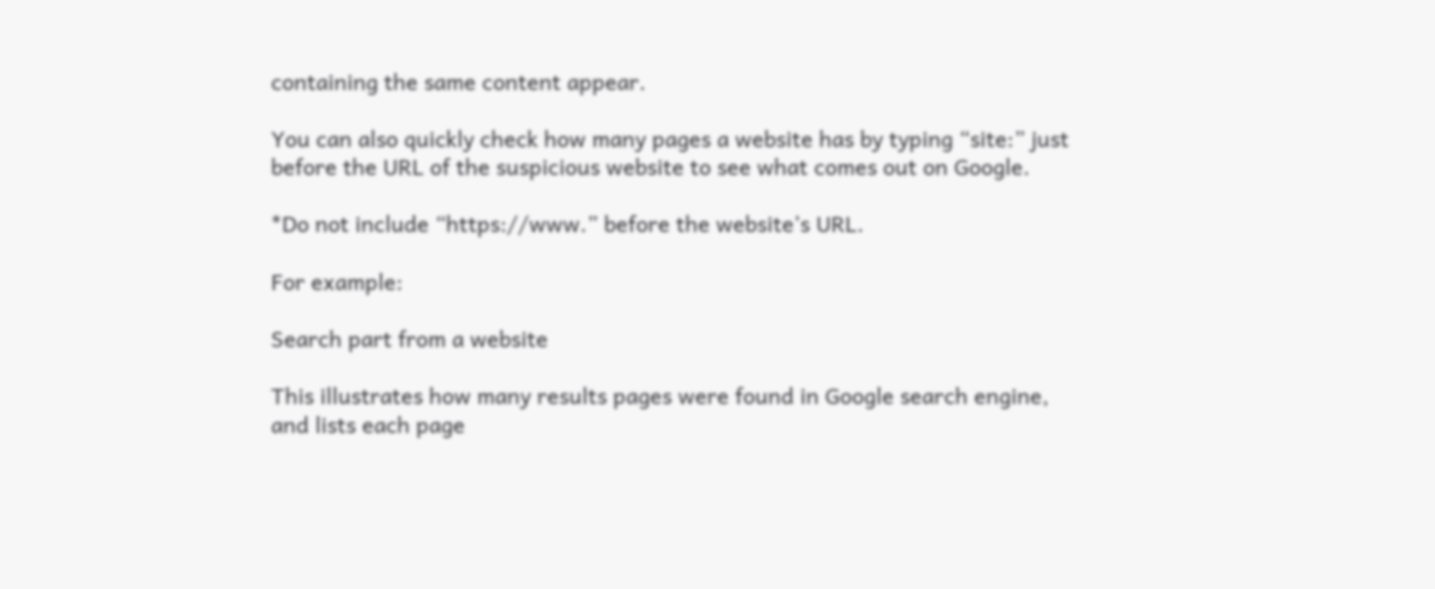containing the same content appear.

You can also quickly check how many pages a website has by typing “site:” just before the URL of the suspicious website to see what comes out on Google.

*Do not include “https://www.” before the website’s URL.

For example:

Search part from a website

This illustrates how many results pages were found in Google search engine, and lists each page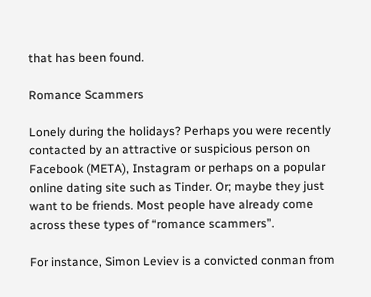that has been found.

Romance Scammers

Lonely during the holidays? Perhaps you were recently contacted by an attractive or suspicious person on Facebook (META), Instagram or perhaps on a popular online dating site such as Tinder. Or; maybe they just want to be friends. Most people have already come across these types of “romance scammers”.

For instance, Simon Leviev is a convicted conman from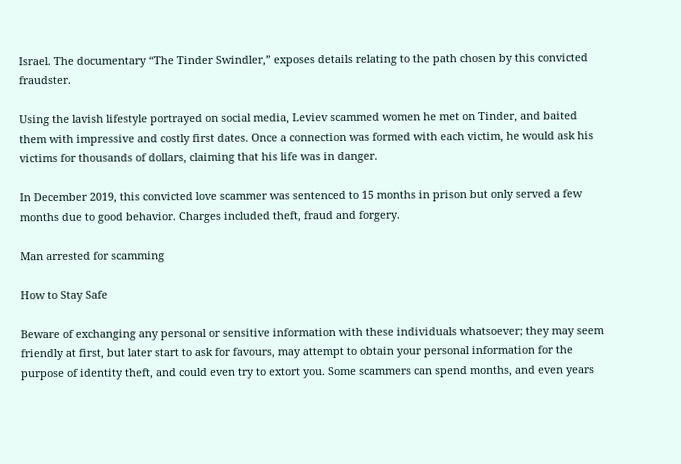Israel. The documentary “The Tinder Swindler,” exposes details relating to the path chosen by this convicted fraudster.

Using the lavish lifestyle portrayed on social media, Leviev scammed women he met on Tinder, and baited them with impressive and costly first dates. Once a connection was formed with each victim, he would ask his victims for thousands of dollars, claiming that his life was in danger.

In December 2019, this convicted love scammer was sentenced to 15 months in prison but only served a few months due to good behavior. Charges included theft, fraud and forgery.

Man arrested for scamming

How to Stay Safe

Beware of exchanging any personal or sensitive information with these individuals whatsoever; they may seem friendly at first, but later start to ask for favours, may attempt to obtain your personal information for the purpose of identity theft, and could even try to extort you. Some scammers can spend months, and even years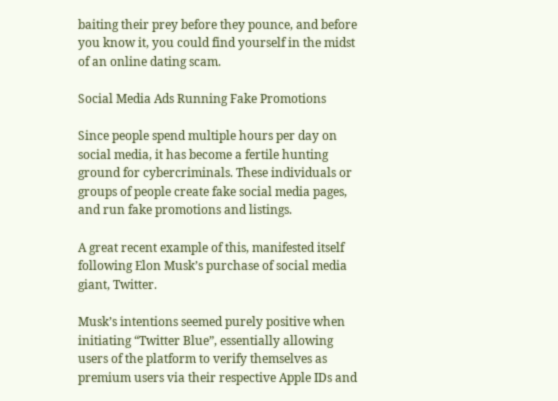baiting their prey before they pounce, and before you know it, you could find yourself in the midst of an online dating scam.

Social Media Ads Running Fake Promotions

Since people spend multiple hours per day on social media, it has become a fertile hunting ground for cybercriminals. These individuals or groups of people create fake social media pages, and run fake promotions and listings.

A great recent example of this, manifested itself following Elon Musk’s purchase of social media giant, Twitter.

Musk’s intentions seemed purely positive when initiating “Twitter Blue”, essentially allowing users of the platform to verify themselves as premium users via their respective Apple IDs and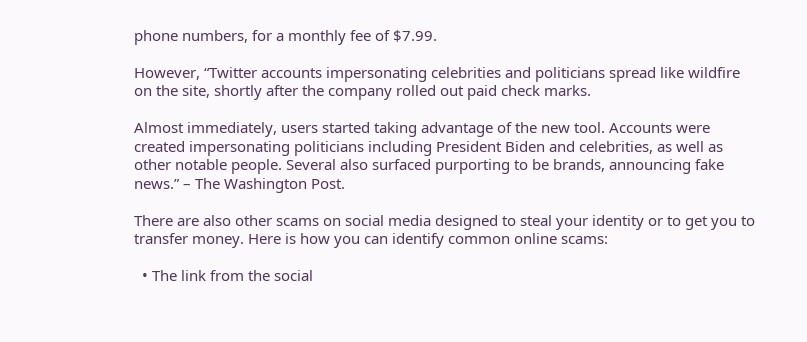phone numbers, for a monthly fee of $7.99.

However, “Twitter accounts impersonating celebrities and politicians spread like wildfire on the site, shortly after the company rolled out paid check marks.

Almost immediately, users started taking advantage of the new tool. Accounts were created impersonating politicians including President Biden and celebrities, as well as other notable people. Several also surfaced purporting to be brands, announcing fake news.” – The Washington Post.

There are also other scams on social media designed to steal your identity or to get you to transfer money. Here is how you can identify common online scams:

  • The link from the social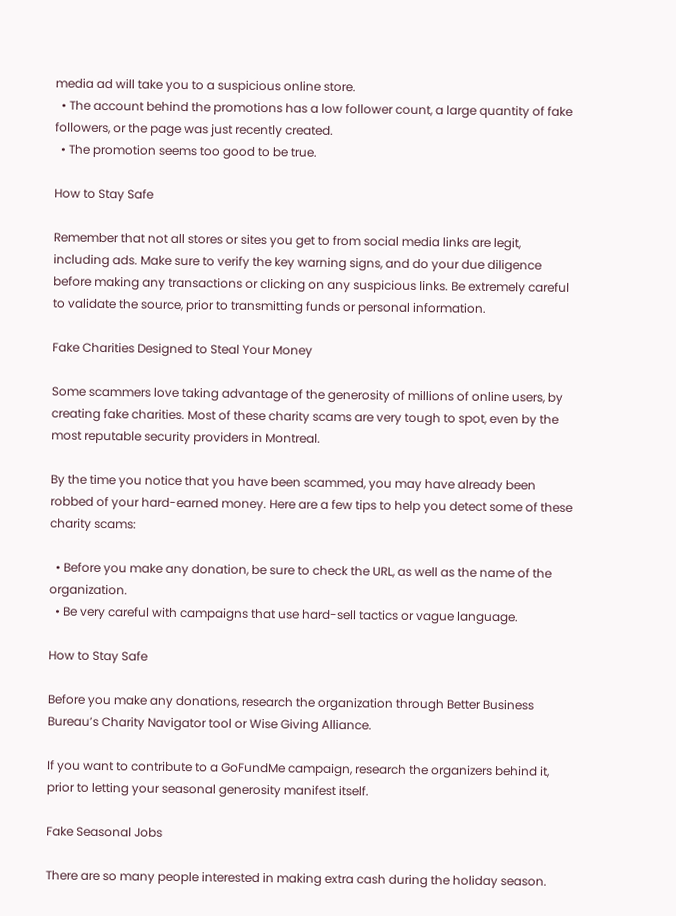media ad will take you to a suspicious online store.
  • The account behind the promotions has a low follower count, a large quantity of fake followers, or the page was just recently created.
  • The promotion seems too good to be true.

How to Stay Safe

Remember that not all stores or sites you get to from social media links are legit, including ads. Make sure to verify the key warning signs, and do your due diligence before making any transactions or clicking on any suspicious links. Be extremely careful to validate the source, prior to transmitting funds or personal information.

Fake Charities Designed to Steal Your Money

Some scammers love taking advantage of the generosity of millions of online users, by creating fake charities. Most of these charity scams are very tough to spot, even by the most reputable security providers in Montreal.

By the time you notice that you have been scammed, you may have already been robbed of your hard-earned money. Here are a few tips to help you detect some of these charity scams:

  • Before you make any donation, be sure to check the URL, as well as the name of the organization.
  • Be very careful with campaigns that use hard-sell tactics or vague language.

How to Stay Safe

Before you make any donations, research the organization through Better Business Bureau’s Charity Navigator tool or Wise Giving Alliance.

If you want to contribute to a GoFundMe campaign, research the organizers behind it, prior to letting your seasonal generosity manifest itself.

Fake Seasonal Jobs

There are so many people interested in making extra cash during the holiday season.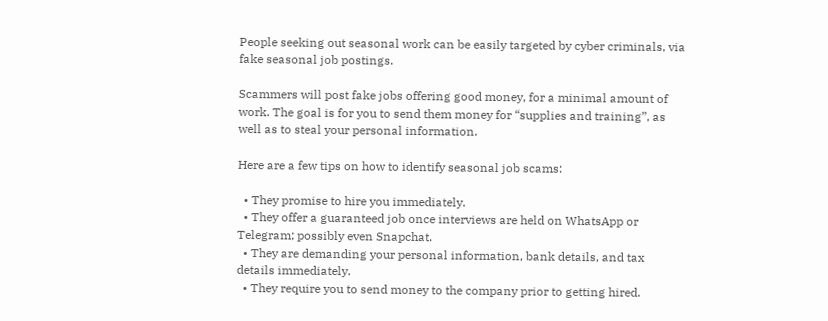People seeking out seasonal work can be easily targeted by cyber criminals, via fake seasonal job postings.

Scammers will post fake jobs offering good money, for a minimal amount of work. The goal is for you to send them money for “supplies and training”, as well as to steal your personal information.

Here are a few tips on how to identify seasonal job scams:

  • They promise to hire you immediately.
  • They offer a guaranteed job once interviews are held on WhatsApp or Telegram; possibly even Snapchat.
  • They are demanding your personal information, bank details, and tax details immediately.
  • They require you to send money to the company prior to getting hired.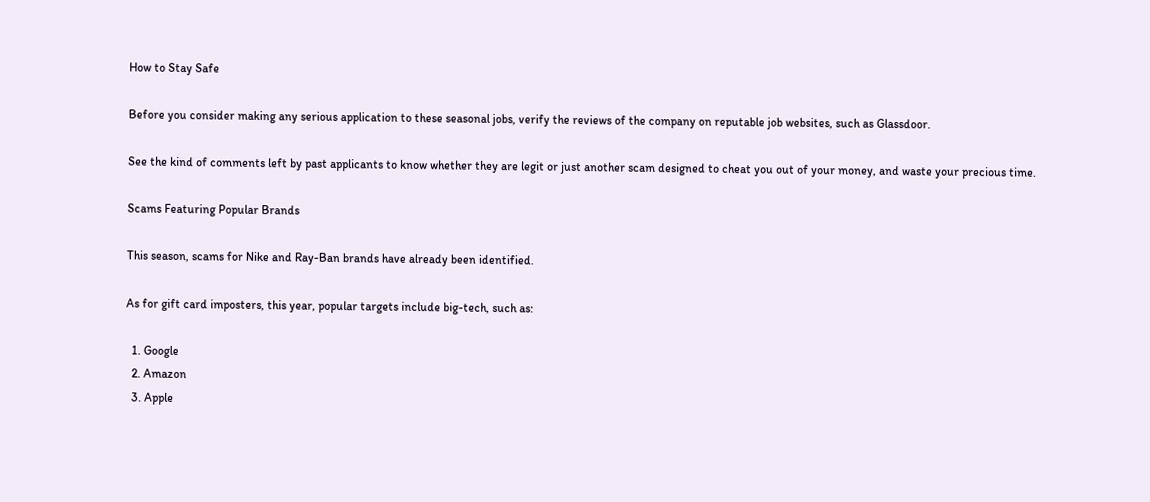How to Stay Safe

Before you consider making any serious application to these seasonal jobs, verify the reviews of the company on reputable job websites, such as Glassdoor.

See the kind of comments left by past applicants to know whether they are legit or just another scam designed to cheat you out of your money, and waste your precious time.

Scams Featuring Popular Brands

This season, scams for Nike and Ray-Ban brands have already been identified.

As for gift card imposters, this year, popular targets include big-tech, such as:

  1. Google
  2. Amazon
  3. Apple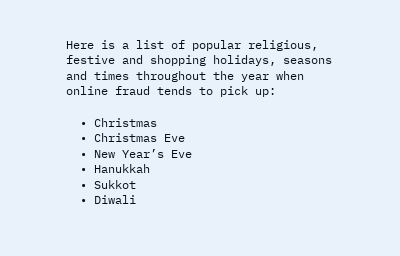Here is a list of popular religious, festive and shopping holidays, seasons and times throughout the year when online fraud tends to pick up:

  • Christmas
  • Christmas Eve
  • New Year’s Eve
  • Hanukkah
  • Sukkot
  • Diwali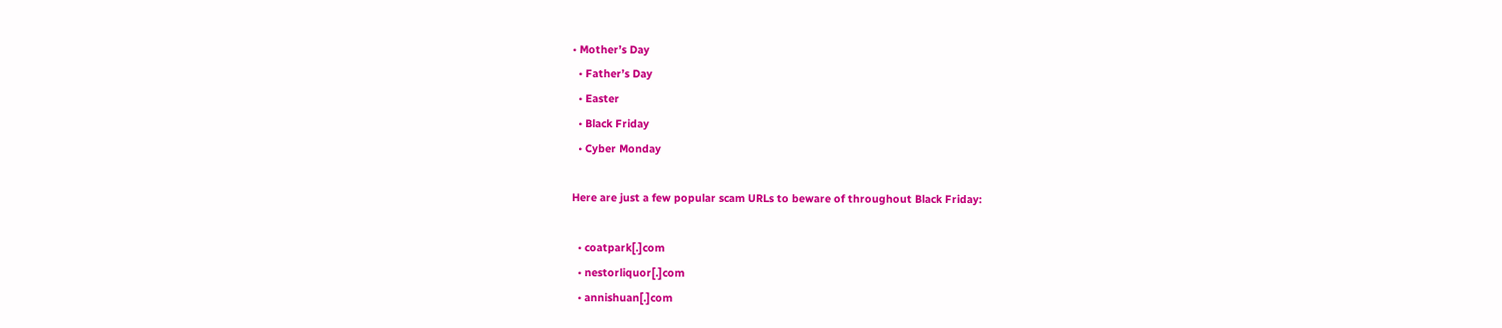• Mother’s Day
  • Father’s Day
  • Easter
  • Black Friday
  • Cyber Monday

Here are just a few popular scam URLs to beware of throughout Black Friday:

  • coatpark[.]com
  • nestorliquor[.]com
  • annishuan[.]com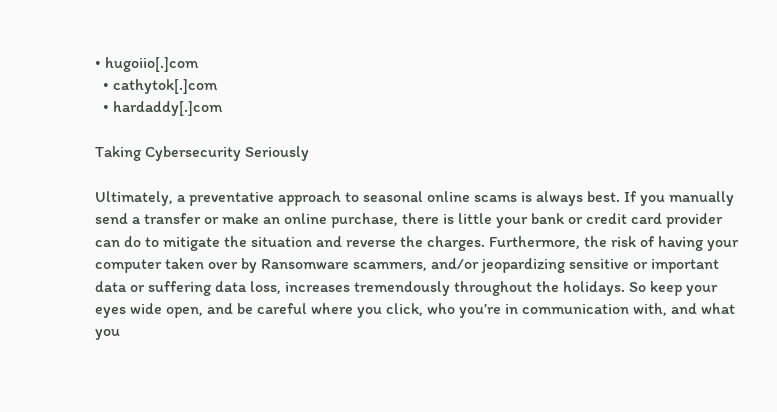• hugoiio[.]com
  • cathytok[.]com
  • hardaddy[.]com

Taking Cybersecurity Seriously

Ultimately, a preventative approach to seasonal online scams is always best. If you manually send a transfer or make an online purchase, there is little your bank or credit card provider can do to mitigate the situation and reverse the charges. Furthermore, the risk of having your computer taken over by Ransomware scammers, and/or jeopardizing sensitive or important data or suffering data loss, increases tremendously throughout the holidays. So keep your eyes wide open, and be careful where you click, who you’re in communication with, and what you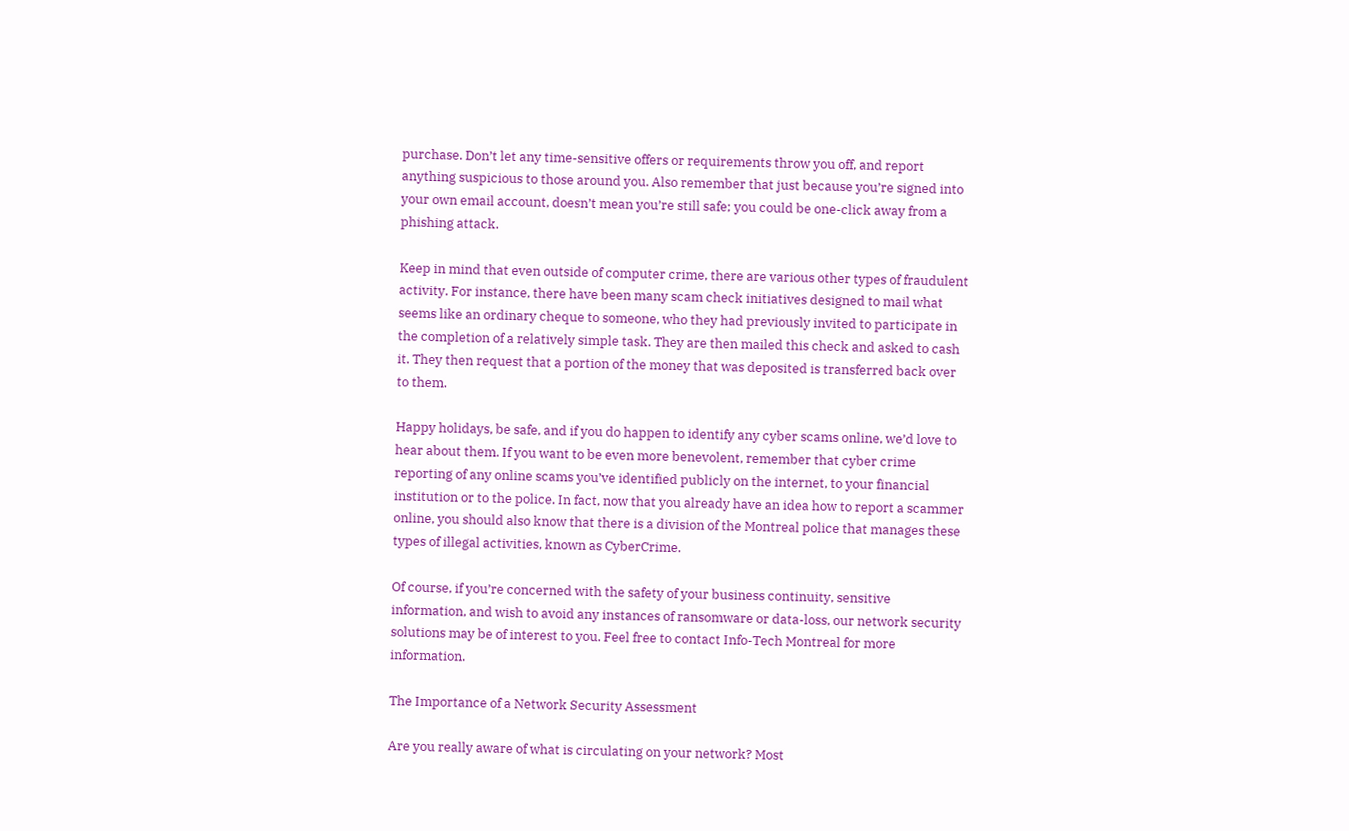purchase. Don’t let any time-sensitive offers or requirements throw you off, and report anything suspicious to those around you. Also remember that just because you’re signed into your own email account, doesn’t mean you’re still safe; you could be one-click away from a phishing attack.

Keep in mind that even outside of computer crime, there are various other types of fraudulent activity. For instance, there have been many scam check initiatives designed to mail what seems like an ordinary cheque to someone, who they had previously invited to participate in the completion of a relatively simple task. They are then mailed this check and asked to cash it. They then request that a portion of the money that was deposited is transferred back over to them.

Happy holidays, be safe, and if you do happen to identify any cyber scams online, we’d love to hear about them. If you want to be even more benevolent, remember that cyber crime reporting of any online scams you’ve identified publicly on the internet, to your financial institution or to the police. In fact, now that you already have an idea how to report a scammer online, you should also know that there is a division of the Montreal police that manages these types of illegal activities, known as CyberCrime.

Of course, if you’re concerned with the safety of your business continuity, sensitive information, and wish to avoid any instances of ransomware or data-loss, our network security solutions may be of interest to you. Feel free to contact Info-Tech Montreal for more information.

The Importance of a Network Security Assessment

Are you really aware of what is circulating on your network? Most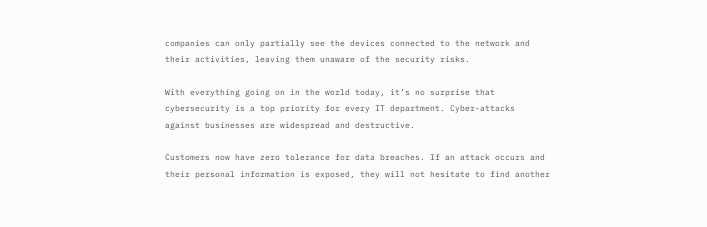companies can only partially see the devices connected to the network and their activities, leaving them unaware of the security risks.

With everything going on in the world today, it’s no surprise that cybersecurity is a top priority for every IT department. Cyber-attacks against businesses are widespread and destructive.

Customers now have zero tolerance for data breaches. If an attack occurs and their personal information is exposed, they will not hesitate to find another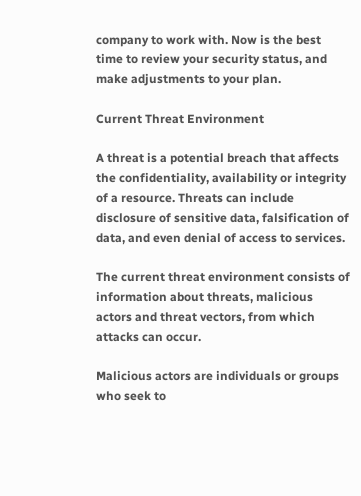company to work with. Now is the best time to review your security status, and make adjustments to your plan.

Current Threat Environment

A threat is a potential breach that affects the confidentiality, availability or integrity of a resource. Threats can include disclosure of sensitive data, falsification of data, and even denial of access to services.

The current threat environment consists of information about threats, malicious actors and threat vectors, from which attacks can occur.

Malicious actors are individuals or groups who seek to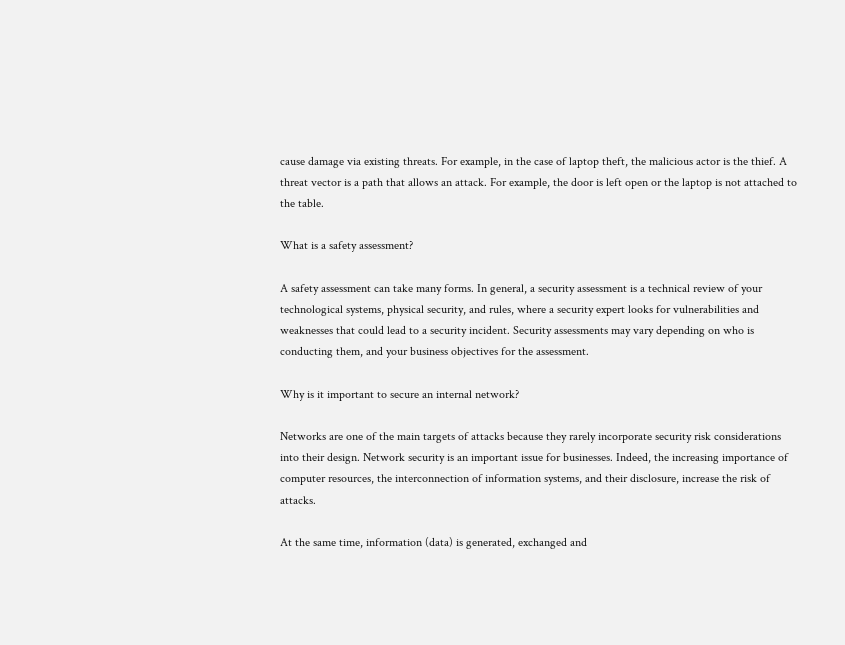cause damage via existing threats. For example, in the case of laptop theft, the malicious actor is the thief. A threat vector is a path that allows an attack. For example, the door is left open or the laptop is not attached to the table.

What is a safety assessment?

A safety assessment can take many forms. In general, a security assessment is a technical review of your technological systems, physical security, and rules, where a security expert looks for vulnerabilities and weaknesses that could lead to a security incident. Security assessments may vary depending on who is conducting them, and your business objectives for the assessment.

Why is it important to secure an internal network?

Networks are one of the main targets of attacks because they rarely incorporate security risk considerations into their design. Network security is an important issue for businesses. Indeed, the increasing importance of computer resources, the interconnection of information systems, and their disclosure, increase the risk of attacks.

At the same time, information (data) is generated, exchanged and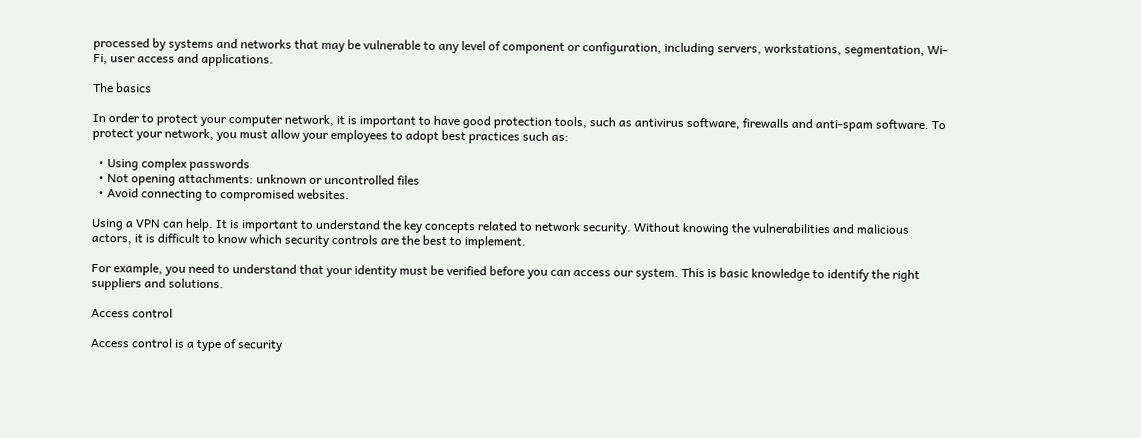processed by systems and networks that may be vulnerable to any level of component or configuration, including servers, workstations, segmentation, Wi-Fi, user access and applications.

The basics

In order to protect your computer network, it is important to have good protection tools, such as antivirus software, firewalls and anti-spam software. To protect your network, you must allow your employees to adopt best practices such as:

  • Using complex passwords
  • Not opening attachments: unknown or uncontrolled files
  • Avoid connecting to compromised websites.

Using a VPN can help. It is important to understand the key concepts related to network security. Without knowing the vulnerabilities and malicious actors, it is difficult to know which security controls are the best to implement.

For example, you need to understand that your identity must be verified before you can access our system. This is basic knowledge to identify the right suppliers and solutions.

Access control

Access control is a type of security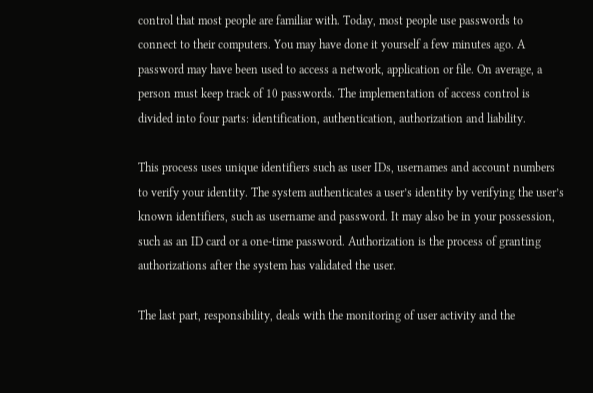control that most people are familiar with. Today, most people use passwords to connect to their computers. You may have done it yourself a few minutes ago. A password may have been used to access a network, application or file. On average, a person must keep track of 10 passwords. The implementation of access control is divided into four parts: identification, authentication, authorization and liability.

This process uses unique identifiers such as user IDs, usernames and account numbers to verify your identity. The system authenticates a user’s identity by verifying the user’s known identifiers, such as username and password. It may also be in your possession, such as an ID card or a one-time password. Authorization is the process of granting authorizations after the system has validated the user.

The last part, responsibility, deals with the monitoring of user activity and the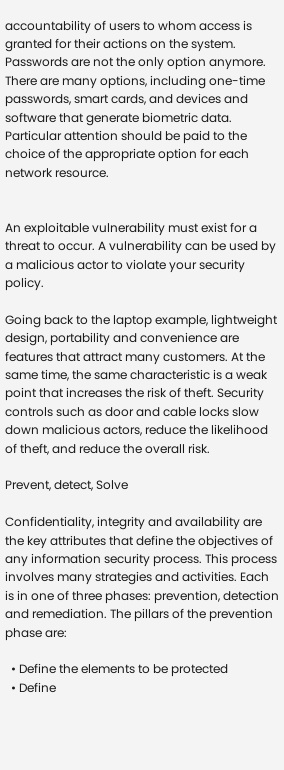accountability of users to whom access is granted for their actions on the system. Passwords are not the only option anymore. There are many options, including one-time passwords, smart cards, and devices and software that generate biometric data. Particular attention should be paid to the choice of the appropriate option for each network resource.


An exploitable vulnerability must exist for a threat to occur. A vulnerability can be used by a malicious actor to violate your security policy.

Going back to the laptop example, lightweight design, portability and convenience are features that attract many customers. At the same time, the same characteristic is a weak point that increases the risk of theft. Security controls such as door and cable locks slow down malicious actors, reduce the likelihood of theft, and reduce the overall risk.

Prevent, detect, Solve

Confidentiality, integrity and availability are the key attributes that define the objectives of any information security process. This process involves many strategies and activities. Each is in one of three phases: prevention, detection and remediation. The pillars of the prevention phase are:

  • Define the elements to be protected
  • Define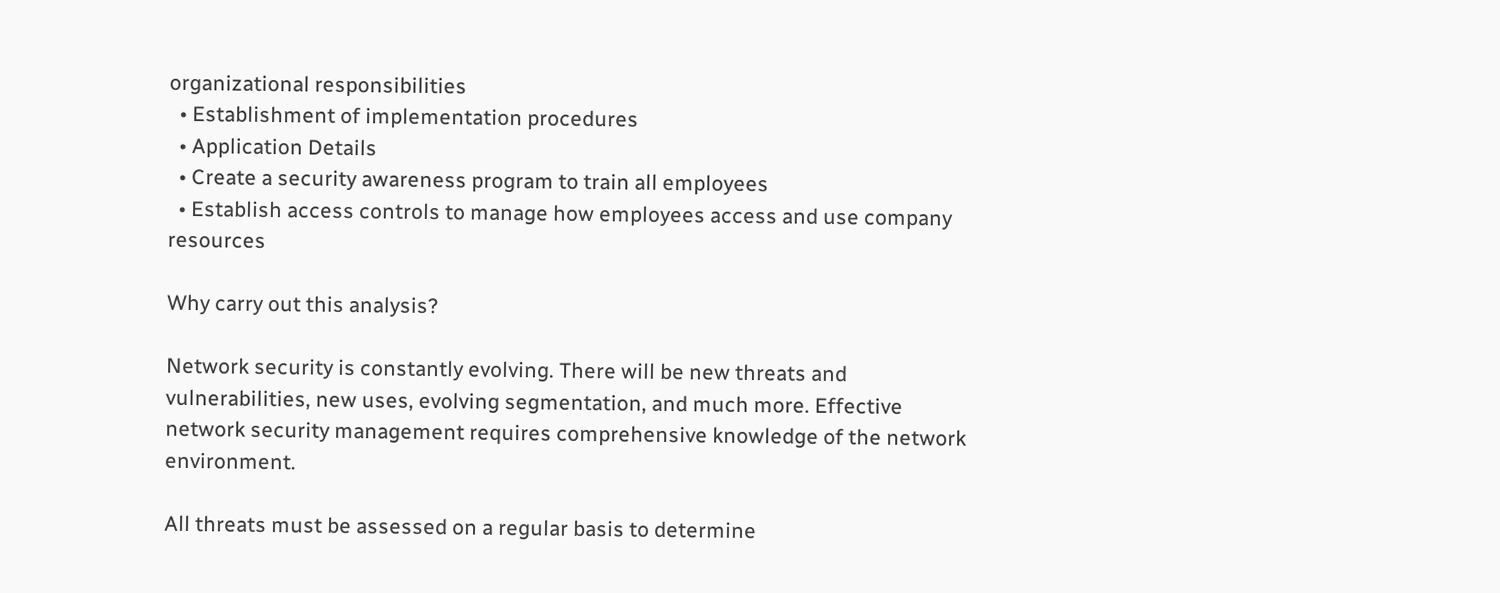organizational responsibilities
  • Establishment of implementation procedures
  • Application Details
  • Create a security awareness program to train all employees
  • Establish access controls to manage how employees access and use company resources

Why carry out this analysis?

Network security is constantly evolving. There will be new threats and vulnerabilities, new uses, evolving segmentation, and much more. Effective network security management requires comprehensive knowledge of the network environment.

All threats must be assessed on a regular basis to determine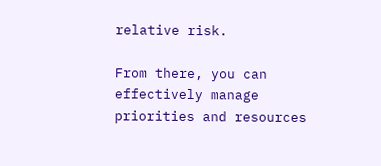relative risk.

From there, you can effectively manage priorities and resources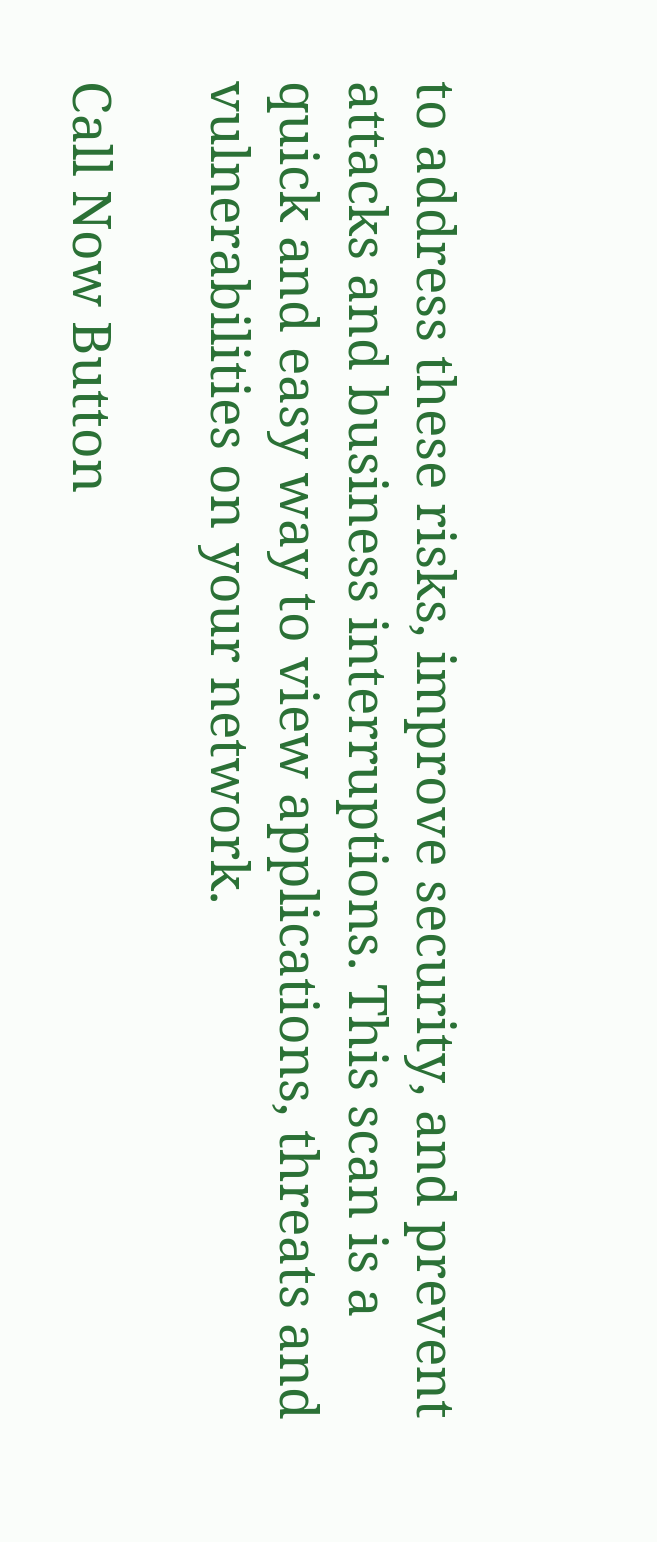to address these risks, improve security, and prevent attacks and business interruptions. This scan is a quick and easy way to view applications, threats and vulnerabilities on your network.

Call Now Button